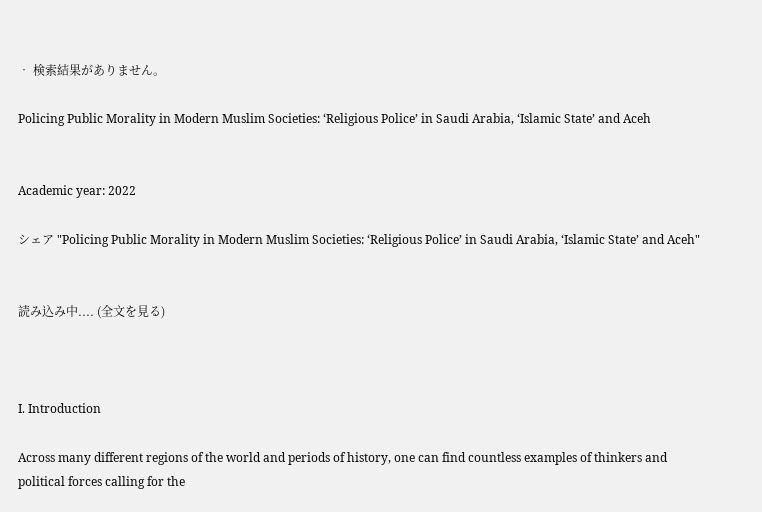• 検索結果がありません。

Policing Public Morality in Modern Muslim Societies: ‘Religious Police’ in Saudi Arabia, ‘Islamic State’ and Aceh


Academic year: 2022

シェア "Policing Public Morality in Modern Muslim Societies: ‘Religious Police’ in Saudi Arabia, ‘Islamic State’ and Aceh"


読み込み中.... (全文を見る)



I. Introduction

Across many different regions of the world and periods of history, one can find countless examples of thinkers and political forces calling for the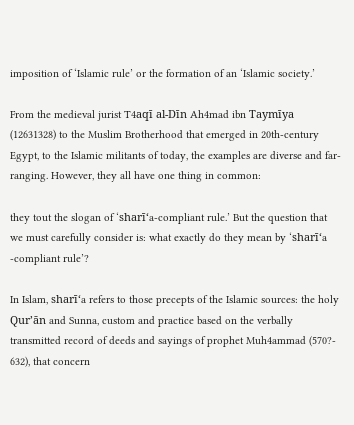imposition of ‘Islamic rule’ or the formation of an ‘Islamic society.’

From the medieval jurist T4aqī al-Dīn Ah4mad ibn Taymīya (12631328) to the Muslim Brotherhood that emerged in 20th-century Egypt, to the Islamic militants of today, the examples are diverse and far- ranging. However, they all have one thing in common:

they tout the slogan of ‘sharī‘a-compliant rule.’ But the question that we must carefully consider is: what exactly do they mean by ‘sharī‘a -compliant rule’?

In Islam, sharī‘a refers to those precepts of the Islamic sources: the holy Qur’ān and Sunna, custom and practice based on the verbally transmitted record of deeds and sayings of prophet Muh4ammad (570?- 632), that concern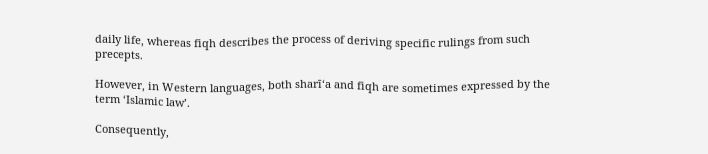daily life, whereas fiqh describes the process of deriving specific rulings from such precepts.

However, in Western languages, both sharī‘a and fiqh are sometimes expressed by the term ‘Islamic law’.

Consequently,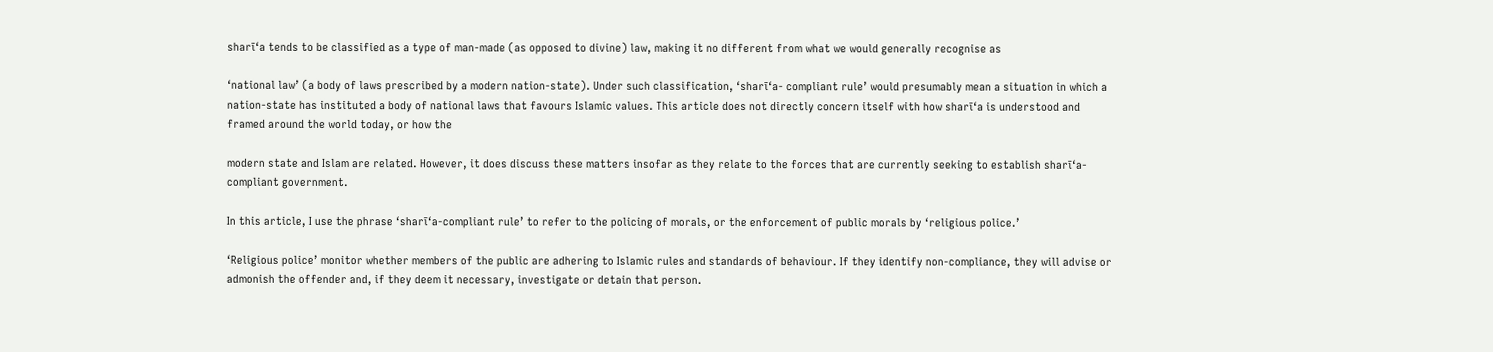sharī‘a tends to be classified as a type of man-made (as opposed to divine) law, making it no different from what we would generally recognise as

‘national law’ (a body of laws prescribed by a modern nation-state). Under such classification, ‘sharī‘a- compliant rule’ would presumably mean a situation in which a nation-state has instituted a body of national laws that favours Islamic values. This article does not directly concern itself with how sharī‘a is understood and framed around the world today, or how the

modern state and Islam are related. However, it does discuss these matters insofar as they relate to the forces that are currently seeking to establish sharī‘a-compliant government.

In this article, I use the phrase ‘sharī‘a-compliant rule’ to refer to the policing of morals, or the enforcement of public morals by ‘religious police.’

‘Religious police’ monitor whether members of the public are adhering to Islamic rules and standards of behaviour. If they identify non-compliance, they will advise or admonish the offender and, if they deem it necessary, investigate or detain that person.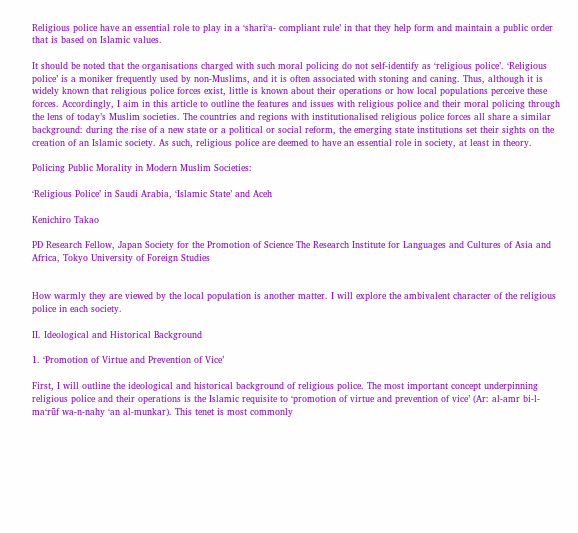Religious police have an essential role to play in a ‘sharī‘a- compliant rule’ in that they help form and maintain a public order that is based on Islamic values.

It should be noted that the organisations charged with such moral policing do not self-identify as ‘religious police’. ‘Religious police’ is a moniker frequently used by non-Muslims, and it is often associated with stoning and caning. Thus, although it is widely known that religious police forces exist, little is known about their operations or how local populations perceive these forces. Accordingly, I aim in this article to outline the features and issues with religious police and their moral policing through the lens of today’s Muslim societies. The countries and regions with institutionalised religious police forces all share a similar background: during the rise of a new state or a political or social reform, the emerging state institutions set their sights on the creation of an Islamic society. As such, religious police are deemed to have an essential role in society, at least in theory.

Policing Public Morality in Modern Muslim Societies:

‘Religious Police’ in Saudi Arabia, ‘Islamic State’ and Aceh

Kenichiro Takao

PD Research Fellow, Japan Society for the Promotion of Science The Research Institute for Languages and Cultures of Asia and Africa, Tokyo University of Foreign Studies


How warmly they are viewed by the local population is another matter. I will explore the ambivalent character of the religious police in each society.

II. Ideological and Historical Background

1. ‘Promotion of Virtue and Prevention of Vice’

First, I will outline the ideological and historical background of religious police. The most important concept underpinning religious police and their operations is the Islamic requisite to ‘promotion of virtue and prevention of vice’ (Ar: al-amr bi-l- ma‘rūf wa-n-nahy ‘an al-munkar). This tenet is most commonly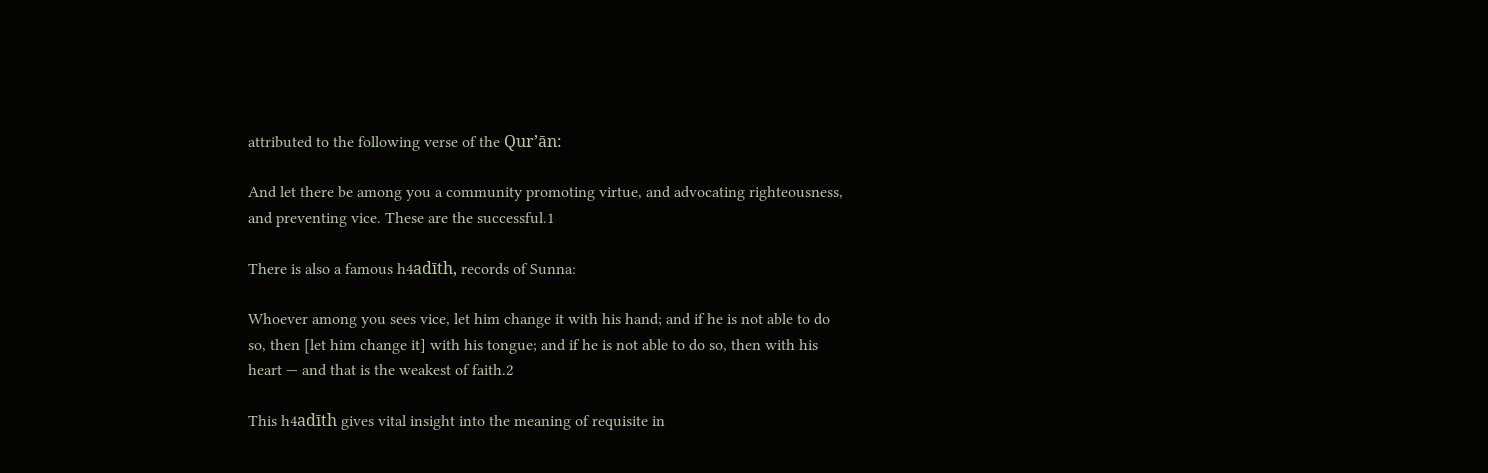attributed to the following verse of the Qur’ān:

And let there be among you a community promoting virtue, and advocating righteousness, and preventing vice. These are the successful.1

There is also a famous h4adīth, records of Sunna:

Whoever among you sees vice, let him change it with his hand; and if he is not able to do so, then [let him change it] with his tongue; and if he is not able to do so, then with his heart — and that is the weakest of faith.2

This h4adīth gives vital insight into the meaning of requisite in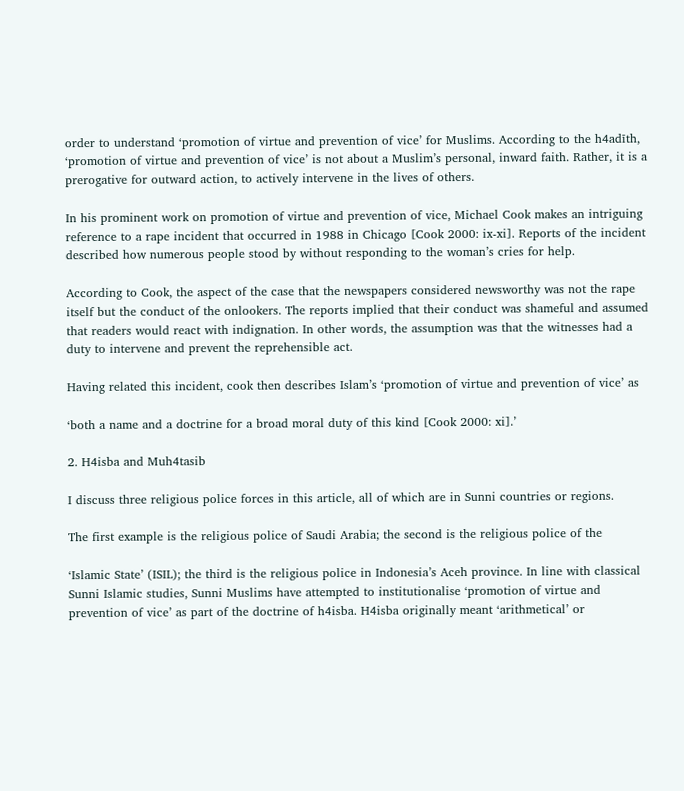order to understand ‘promotion of virtue and prevention of vice’ for Muslims. According to the h4adīth, ‘promotion of virtue and prevention of vice’ is not about a Muslim’s personal, inward faith. Rather, it is a prerogative for outward action, to actively intervene in the lives of others.

In his prominent work on promotion of virtue and prevention of vice, Michael Cook makes an intriguing reference to a rape incident that occurred in 1988 in Chicago [Cook 2000: ix-xi]. Reports of the incident described how numerous people stood by without responding to the woman’s cries for help.

According to Cook, the aspect of the case that the newspapers considered newsworthy was not the rape itself but the conduct of the onlookers. The reports implied that their conduct was shameful and assumed that readers would react with indignation. In other words, the assumption was that the witnesses had a duty to intervene and prevent the reprehensible act.

Having related this incident, cook then describes Islam’s ‘promotion of virtue and prevention of vice’ as

‘both a name and a doctrine for a broad moral duty of this kind [Cook 2000: xi].’

2. H4isba and Muh4tasib

I discuss three religious police forces in this article, all of which are in Sunni countries or regions.

The first example is the religious police of Saudi Arabia; the second is the religious police of the

‘Islamic State’ (ISIL); the third is the religious police in Indonesia’s Aceh province. In line with classical Sunni Islamic studies, Sunni Muslims have attempted to institutionalise ‘promotion of virtue and prevention of vice’ as part of the doctrine of h4isba. H4isba originally meant ‘arithmetical’ or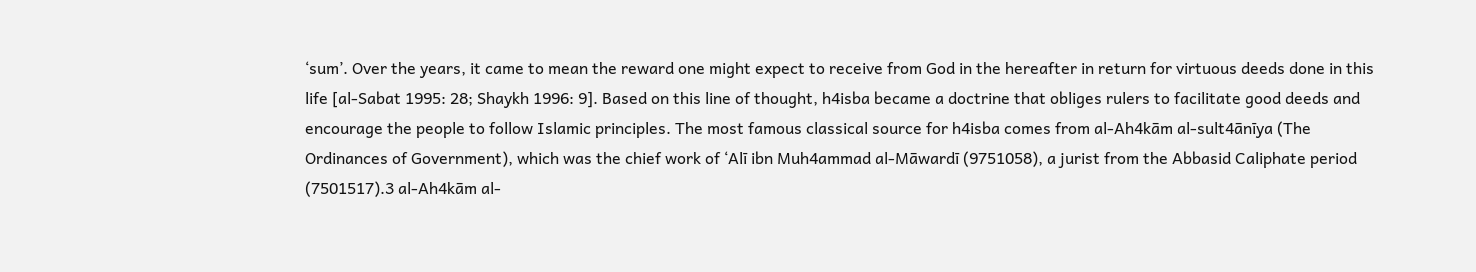‘sum’. Over the years, it came to mean the reward one might expect to receive from God in the hereafter in return for virtuous deeds done in this life [al-Sabat 1995: 28; Shaykh 1996: 9]. Based on this line of thought, h4isba became a doctrine that obliges rulers to facilitate good deeds and encourage the people to follow Islamic principles. The most famous classical source for h4isba comes from al-Ah4kām al-sult4ānīya (The Ordinances of Government), which was the chief work of ‘Alī ibn Muh4ammad al-Māwardī (9751058), a jurist from the Abbasid Caliphate period (7501517).3 al-Ah4kām al-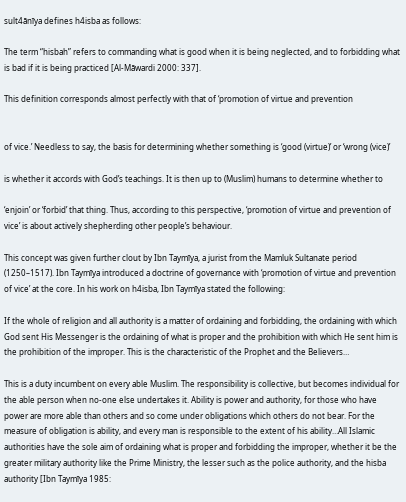sult4ānīya defines h4isba as follows:

The term “hisbah” refers to commanding what is good when it is being neglected, and to forbidding what is bad if it is being practiced [Al-Māwardi 2000: 337].

This definition corresponds almost perfectly with that of ‘promotion of virtue and prevention


of vice.’ Needless to say, the basis for determining whether something is ‘good (virtue)’ or ‘wrong (vice)’

is whether it accords with God’s teachings. It is then up to (Muslim) humans to determine whether to

‘enjoin’ or ‘forbid’ that thing. Thus, according to this perspective, ‘promotion of virtue and prevention of vice’ is about actively shepherding other people’s behaviour.

This concept was given further clout by Ibn Taymīya, a jurist from the Mamluk Sultanate period (1250–1517). Ibn Taymīya introduced a doctrine of governance with ‘promotion of virtue and prevention of vice’ at the core. In his work on h4isba, Ibn Taymīya stated the following:

If the whole of religion and all authority is a matter of ordaining and forbidding, the ordaining with which God sent His Messenger is the ordaining of what is proper and the prohibition with which He sent him is the prohibition of the improper. This is the characteristic of the Prophet and the Believers…

This is a duty incumbent on every able Muslim. The responsibility is collective, but becomes individual for the able person when no-one else undertakes it. Ability is power and authority, for those who have power are more able than others and so come under obligations which others do not bear. For the measure of obligation is ability, and every man is responsible to the extent of his ability…All Islamic authorities have the sole aim of ordaining what is proper and forbidding the improper, whether it be the greater military authority like the Prime Ministry, the lesser such as the police authority, and the hisba authority [Ibn Taymīya 1985: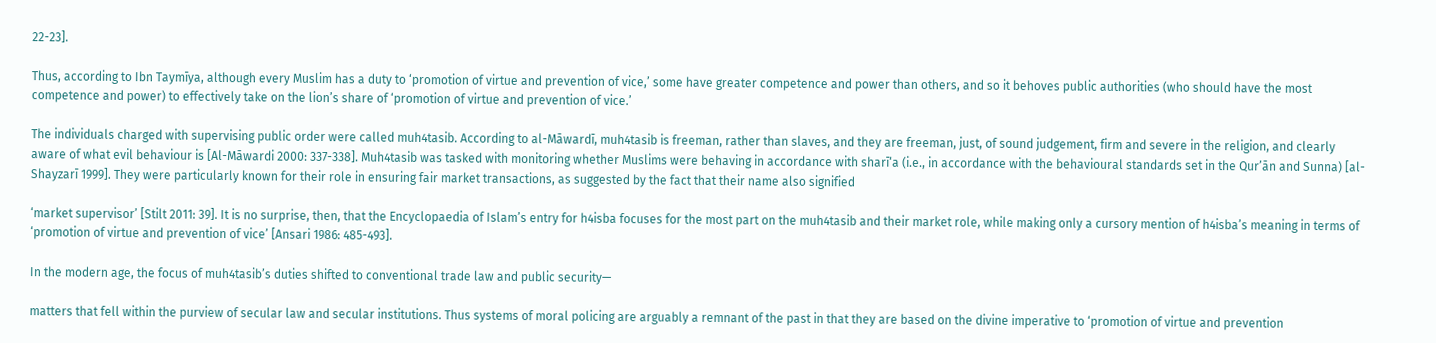22-23].

Thus, according to Ibn Taymīya, although every Muslim has a duty to ‘promotion of virtue and prevention of vice,’ some have greater competence and power than others, and so it behoves public authorities (who should have the most competence and power) to effectively take on the lion’s share of ‘promotion of virtue and prevention of vice.’

The individuals charged with supervising public order were called muh4tasib. According to al-Māwardī, muh4tasib is freeman, rather than slaves, and they are freeman, just, of sound judgement, firm and severe in the religion, and clearly aware of what evil behaviour is [Al-Māwardi 2000: 337-338]. Muh4tasib was tasked with monitoring whether Muslims were behaving in accordance with sharī‘a (i.e., in accordance with the behavioural standards set in the Qur’ān and Sunna) [al-Shayzarī 1999]. They were particularly known for their role in ensuring fair market transactions, as suggested by the fact that their name also signified

‘market supervisor’ [Stilt 2011: 39]. It is no surprise, then, that the Encyclopaedia of Islam’s entry for h4isba focuses for the most part on the muh4tasib and their market role, while making only a cursory mention of h4isba’s meaning in terms of ‘promotion of virtue and prevention of vice’ [Ansari 1986: 485-493].

In the modern age, the focus of muh4tasib’s duties shifted to conventional trade law and public security—

matters that fell within the purview of secular law and secular institutions. Thus systems of moral policing are arguably a remnant of the past in that they are based on the divine imperative to ‘promotion of virtue and prevention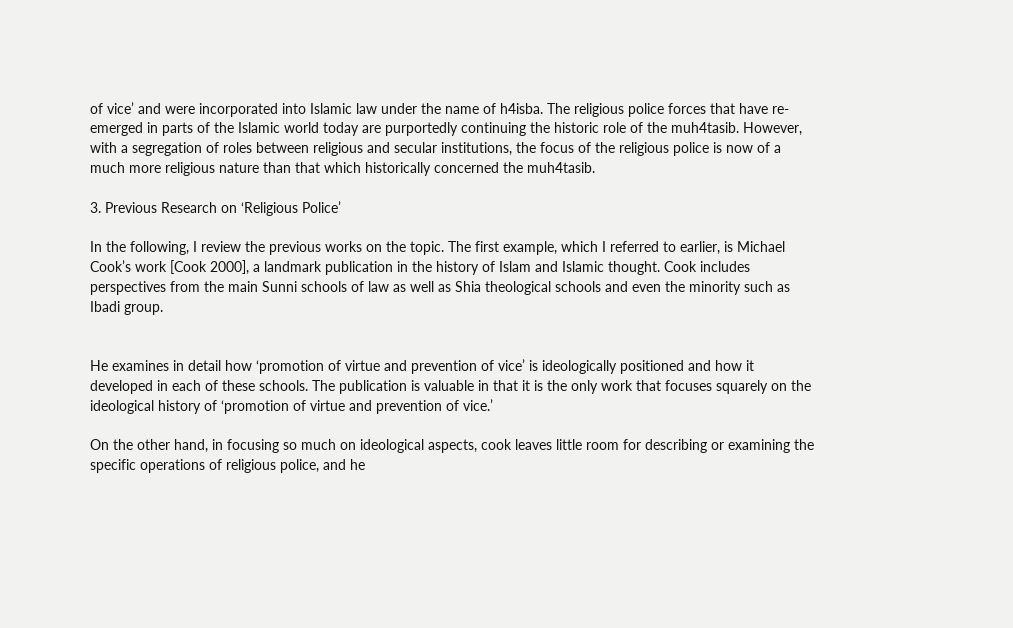of vice’ and were incorporated into Islamic law under the name of h4isba. The religious police forces that have re-emerged in parts of the Islamic world today are purportedly continuing the historic role of the muh4tasib. However, with a segregation of roles between religious and secular institutions, the focus of the religious police is now of a much more religious nature than that which historically concerned the muh4tasib.

3. Previous Research on ‘Religious Police’

In the following, I review the previous works on the topic. The first example, which I referred to earlier, is Michael Cook’s work [Cook 2000], a landmark publication in the history of Islam and Islamic thought. Cook includes perspectives from the main Sunni schools of law as well as Shia theological schools and even the minority such as Ibadi group.


He examines in detail how ‘promotion of virtue and prevention of vice’ is ideologically positioned and how it developed in each of these schools. The publication is valuable in that it is the only work that focuses squarely on the ideological history of ‘promotion of virtue and prevention of vice.’

On the other hand, in focusing so much on ideological aspects, cook leaves little room for describing or examining the specific operations of religious police, and he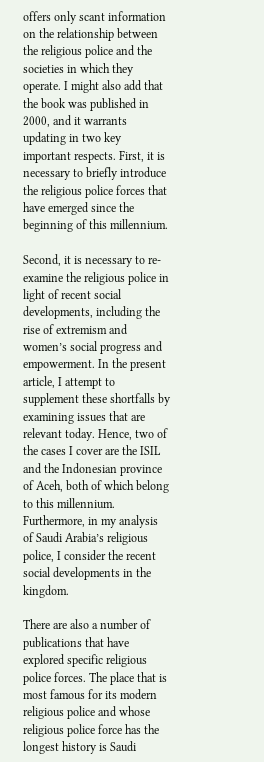offers only scant information on the relationship between the religious police and the societies in which they operate. I might also add that the book was published in 2000, and it warrants updating in two key important respects. First, it is necessary to briefly introduce the religious police forces that have emerged since the beginning of this millennium.

Second, it is necessary to re-examine the religious police in light of recent social developments, including the rise of extremism and women’s social progress and empowerment. In the present article, I attempt to supplement these shortfalls by examining issues that are relevant today. Hence, two of the cases I cover are the ISIL and the Indonesian province of Aceh, both of which belong to this millennium. Furthermore, in my analysis of Saudi Arabia’s religious police, I consider the recent social developments in the kingdom.

There are also a number of publications that have explored specific religious police forces. The place that is most famous for its modern religious police and whose religious police force has the longest history is Saudi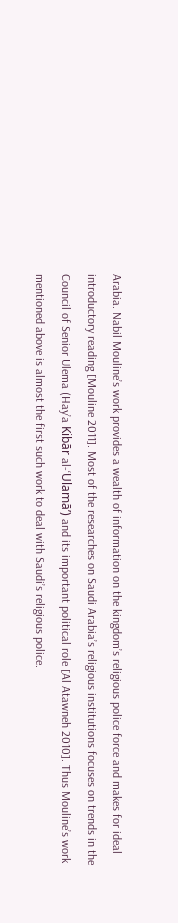Arabia. Nabil Mouline’s work provides a wealth of information on the kingdom’s religious police force and makes for ideal introductory reading [Mouline 2011]. Most of the researches on Saudi Arabia’s religious institutions focuses on trends in the Council of Senior Ulema (Hay’a Kibār al-‘Ulamā’) and its important political role [Al Atawneh 2010]. Thus Mouline’s work mentioned above is almost the first such work to deal with Saudi’s religious police.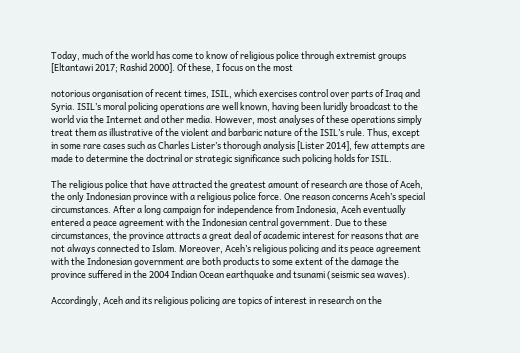Today, much of the world has come to know of religious police through extremist groups [Eltantawi 2017; Rashid 2000]. Of these, I focus on the most

notorious organisation of recent times, ISIL, which exercises control over parts of Iraq and Syria. ISIL’s moral policing operations are well known, having been luridly broadcast to the world via the Internet and other media. However, most analyses of these operations simply treat them as illustrative of the violent and barbaric nature of the ISIL’s rule. Thus, except in some rare cases such as Charles Lister’s thorough analysis [Lister 2014], few attempts are made to determine the doctrinal or strategic significance such policing holds for ISIL.

The religious police that have attracted the greatest amount of research are those of Aceh, the only Indonesian province with a religious police force. One reason concerns Aceh’s special circumstances. After a long campaign for independence from Indonesia, Aceh eventually entered a peace agreement with the Indonesian central government. Due to these circumstances, the province attracts a great deal of academic interest for reasons that are not always connected to Islam. Moreover, Aceh’s religious policing and its peace agreement with the Indonesian government are both products to some extent of the damage the province suffered in the 2004 Indian Ocean earthquake and tsunami (seismic sea waves).

Accordingly, Aceh and its religious policing are topics of interest in research on the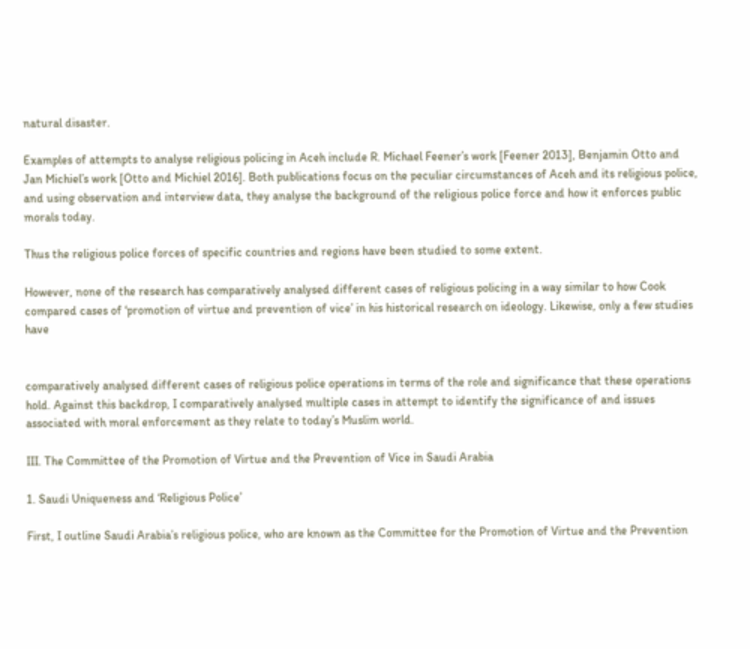natural disaster.

Examples of attempts to analyse religious policing in Aceh include R. Michael Feener’s work [Feener 2013], Benjamin Otto and Jan Michiel’s work [Otto and Michiel 2016]. Both publications focus on the peculiar circumstances of Aceh and its religious police, and using observation and interview data, they analyse the background of the religious police force and how it enforces public morals today.

Thus the religious police forces of specific countries and regions have been studied to some extent.

However, none of the research has comparatively analysed different cases of religious policing in a way similar to how Cook compared cases of ‘promotion of virtue and prevention of vice’ in his historical research on ideology. Likewise, only a few studies have


comparatively analysed different cases of religious police operations in terms of the role and significance that these operations hold. Against this backdrop, I comparatively analysed multiple cases in attempt to identify the significance of and issues associated with moral enforcement as they relate to today’s Muslim world.

III. The Committee of the Promotion of Virtue and the Prevention of Vice in Saudi Arabia

1. Saudi Uniqueness and ‘Religious Police’

First, I outline Saudi Arabia’s religious police, who are known as the Committee for the Promotion of Virtue and the Prevention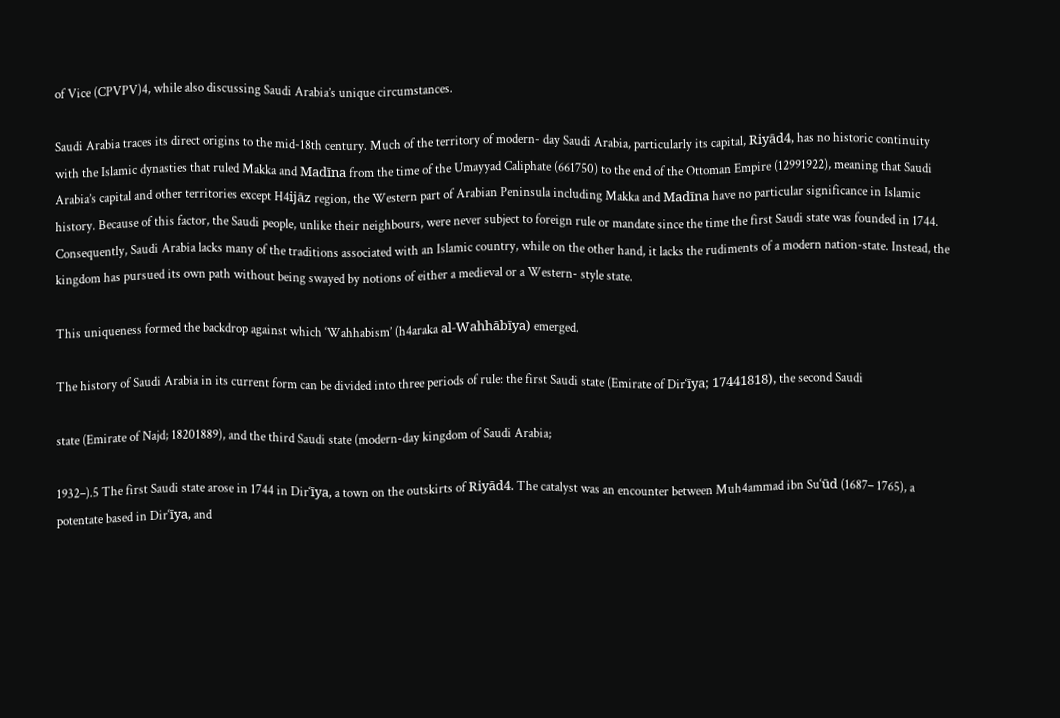of Vice (CPVPV)4, while also discussing Saudi Arabia’s unique circumstances.

Saudi Arabia traces its direct origins to the mid-18th century. Much of the territory of modern- day Saudi Arabia, particularly its capital, Riyād4, has no historic continuity with the Islamic dynasties that ruled Makka and Madīna from the time of the Umayyad Caliphate (661750) to the end of the Ottoman Empire (12991922), meaning that Saudi Arabia’s capital and other territories except H4ijāz region, the Western part of Arabian Peninsula including Makka and Madīna have no particular significance in Islamic history. Because of this factor, the Saudi people, unlike their neighbours, were never subject to foreign rule or mandate since the time the first Saudi state was founded in 1744. Consequently, Saudi Arabia lacks many of the traditions associated with an Islamic country, while on the other hand, it lacks the rudiments of a modern nation-state. Instead, the kingdom has pursued its own path without being swayed by notions of either a medieval or a Western- style state.

This uniqueness formed the backdrop against which ‘Wahhabism’ (h4araka al-Wahhābīya) emerged.

The history of Saudi Arabia in its current form can be divided into three periods of rule: the first Saudi state (Emirate of Dir‘īya; 17441818), the second Saudi

state (Emirate of Najd; 18201889), and the third Saudi state (modern-day kingdom of Saudi Arabia;

1932–).5 The first Saudi state arose in 1744 in Dir‘īya, a town on the outskirts of Riyād4. The catalyst was an encounter between Muh4ammad ibn Su‘ūd (1687– 1765), a potentate based in Dir‘īya, and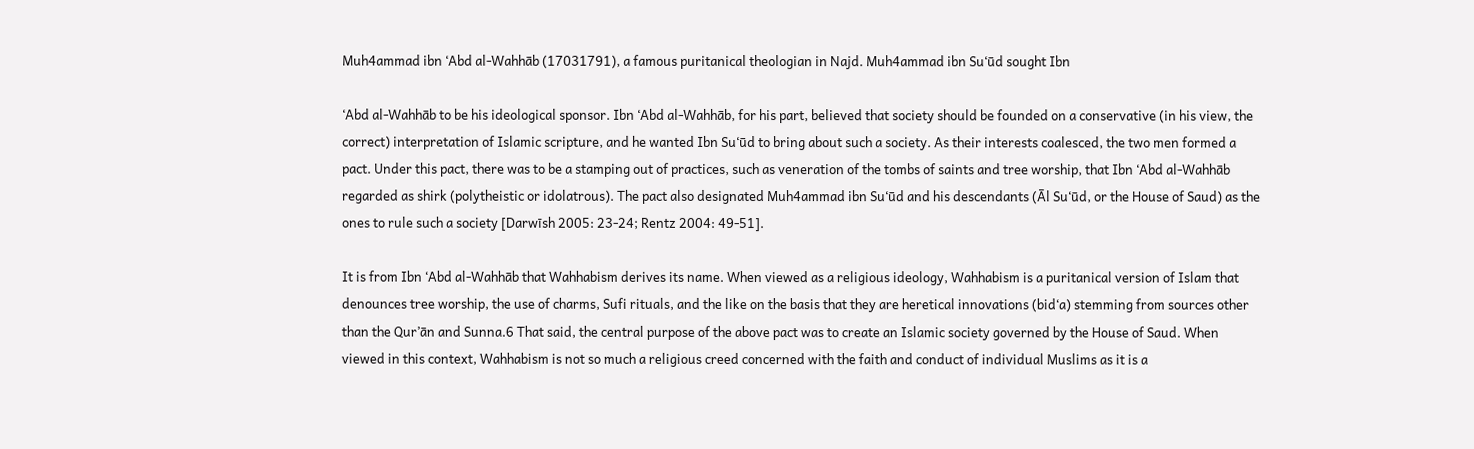Muh4ammad ibn ‘Abd al-Wahhāb (17031791), a famous puritanical theologian in Najd. Muh4ammad ibn Su‘ūd sought Ibn

‘Abd al-Wahhāb to be his ideological sponsor. Ibn ‘Abd al-Wahhāb, for his part, believed that society should be founded on a conservative (in his view, the correct) interpretation of Islamic scripture, and he wanted Ibn Su‘ūd to bring about such a society. As their interests coalesced, the two men formed a pact. Under this pact, there was to be a stamping out of practices, such as veneration of the tombs of saints and tree worship, that Ibn ‘Abd al-Wahhāb regarded as shirk (polytheistic or idolatrous). The pact also designated Muh4ammad ibn Su‘ūd and his descendants (Āl Su‘ūd, or the House of Saud) as the ones to rule such a society [Darwīsh 2005: 23-24; Rentz 2004: 49-51].

It is from Ibn ‘Abd al-Wahhāb that Wahhabism derives its name. When viewed as a religious ideology, Wahhabism is a puritanical version of Islam that denounces tree worship, the use of charms, Sufi rituals, and the like on the basis that they are heretical innovations (bid‘a) stemming from sources other than the Qur’ān and Sunna.6 That said, the central purpose of the above pact was to create an Islamic society governed by the House of Saud. When viewed in this context, Wahhabism is not so much a religious creed concerned with the faith and conduct of individual Muslims as it is a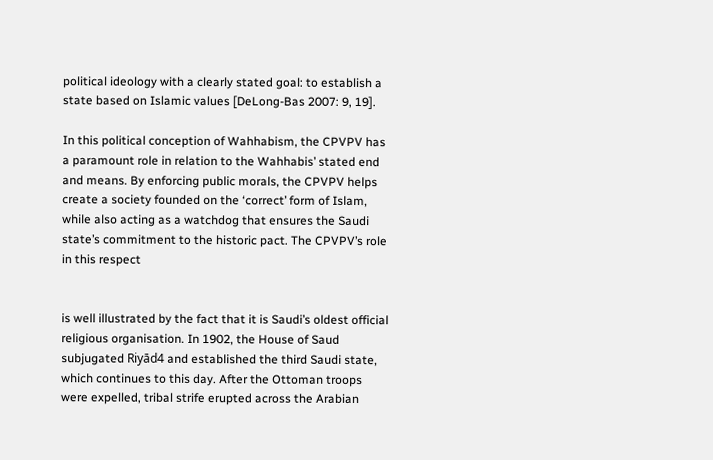political ideology with a clearly stated goal: to establish a state based on Islamic values [DeLong-Bas 2007: 9, 19].

In this political conception of Wahhabism, the CPVPV has a paramount role in relation to the Wahhabis’ stated end and means. By enforcing public morals, the CPVPV helps create a society founded on the ‘correct’ form of Islam, while also acting as a watchdog that ensures the Saudi state’s commitment to the historic pact. The CPVPV’s role in this respect


is well illustrated by the fact that it is Saudi’s oldest official religious organisation. In 1902, the House of Saud subjugated Riyād4 and established the third Saudi state, which continues to this day. After the Ottoman troops were expelled, tribal strife erupted across the Arabian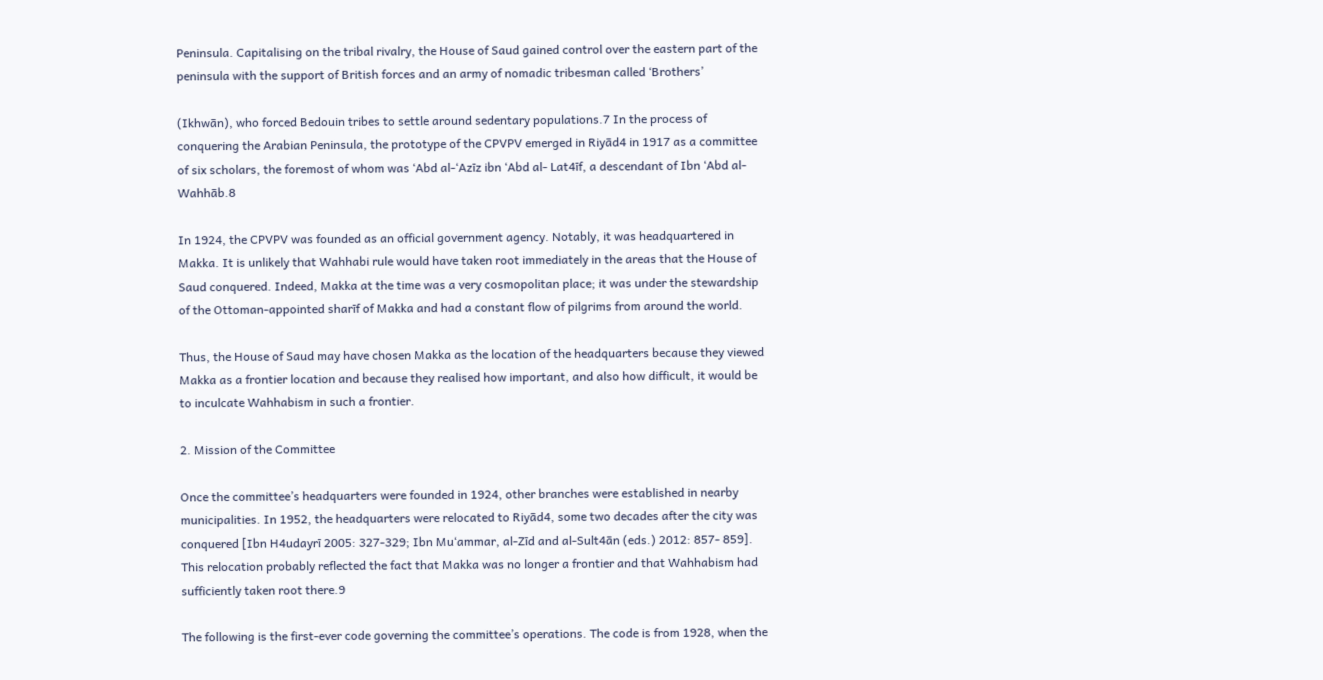Peninsula. Capitalising on the tribal rivalry, the House of Saud gained control over the eastern part of the peninsula with the support of British forces and an army of nomadic tribesman called ‘Brothers’

(Ikhwān), who forced Bedouin tribes to settle around sedentary populations.7 In the process of conquering the Arabian Peninsula, the prototype of the CPVPV emerged in Riyād4 in 1917 as a committee of six scholars, the foremost of whom was ‘Abd al-‘Azīz ibn ‘Abd al- Lat4īf, a descendant of Ibn ‘Abd al-Wahhāb.8

In 1924, the CPVPV was founded as an official government agency. Notably, it was headquartered in Makka. It is unlikely that Wahhabi rule would have taken root immediately in the areas that the House of Saud conquered. Indeed, Makka at the time was a very cosmopolitan place; it was under the stewardship of the Ottoman-appointed sharīf of Makka and had a constant flow of pilgrims from around the world.

Thus, the House of Saud may have chosen Makka as the location of the headquarters because they viewed Makka as a frontier location and because they realised how important, and also how difficult, it would be to inculcate Wahhabism in such a frontier.

2. Mission of the Committee

Once the committee’s headquarters were founded in 1924, other branches were established in nearby municipalities. In 1952, the headquarters were relocated to Riyād4, some two decades after the city was conquered [Ibn H4udayrī 2005: 327-329; Ibn Mu‘ammar, al-Zīd and al-Sult4ān (eds.) 2012: 857- 859]. This relocation probably reflected the fact that Makka was no longer a frontier and that Wahhabism had sufficiently taken root there.9

The following is the first-ever code governing the committee’s operations. The code is from 1928, when the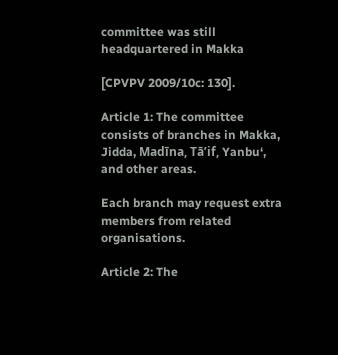committee was still headquartered in Makka

[CPVPV 2009/10c: 130].

Article 1: The committee consists of branches in Makka, Jidda, Madīna, Tā’if, Yanbu‘, and other areas.

Each branch may request extra members from related organisations.

Article 2: The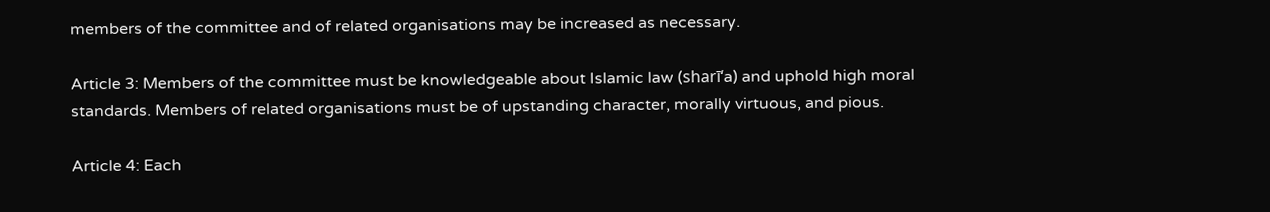members of the committee and of related organisations may be increased as necessary.

Article 3: Members of the committee must be knowledgeable about Islamic law (sharī‘a) and uphold high moral standards. Members of related organisations must be of upstanding character, morally virtuous, and pious.

Article 4: Each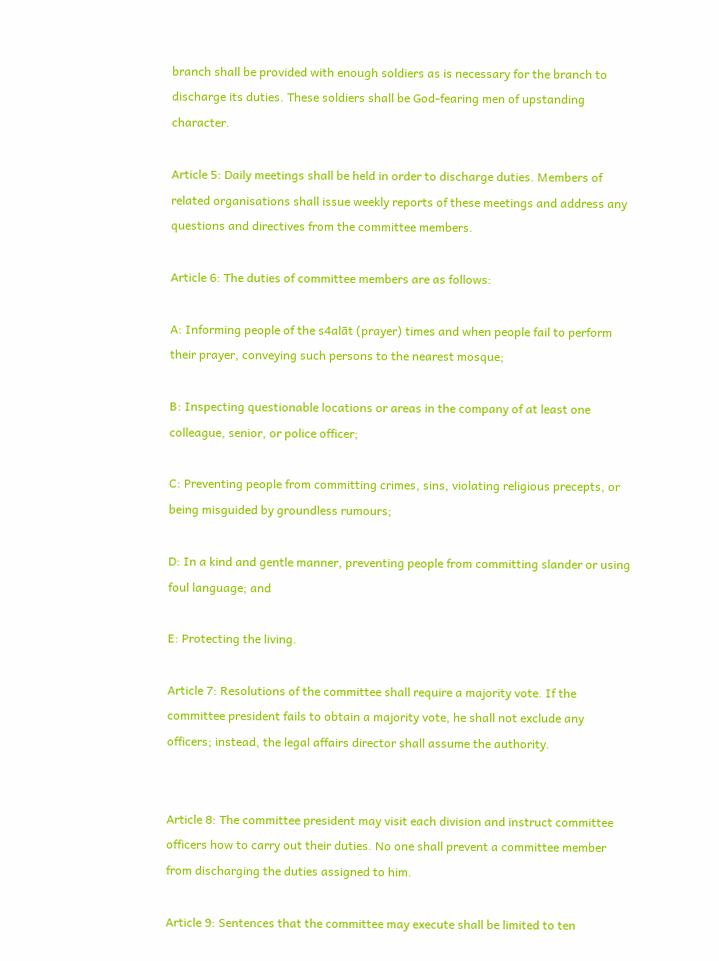branch shall be provided with enough soldiers as is necessary for the branch to discharge its duties. These soldiers shall be God-fearing men of upstanding character.

Article 5: Daily meetings shall be held in order to discharge duties. Members of related organisations shall issue weekly reports of these meetings and address any questions and directives from the committee members.

Article 6: The duties of committee members are as follows:

A: Informing people of the s4alāt (prayer) times and when people fail to perform their prayer, conveying such persons to the nearest mosque;

B: Inspecting questionable locations or areas in the company of at least one colleague, senior, or police officer;

C: Preventing people from committing crimes, sins, violating religious precepts, or being misguided by groundless rumours;

D: In a kind and gentle manner, preventing people from committing slander or using foul language; and

E: Protecting the living.

Article 7: Resolutions of the committee shall require a majority vote. If the committee president fails to obtain a majority vote, he shall not exclude any officers; instead, the legal affairs director shall assume the authority.


Article 8: The committee president may visit each division and instruct committee officers how to carry out their duties. No one shall prevent a committee member from discharging the duties assigned to him.

Article 9: Sentences that the committee may execute shall be limited to ten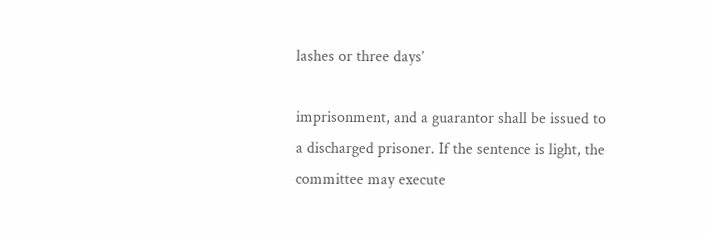lashes or three days’

imprisonment, and a guarantor shall be issued to a discharged prisoner. If the sentence is light, the committee may execute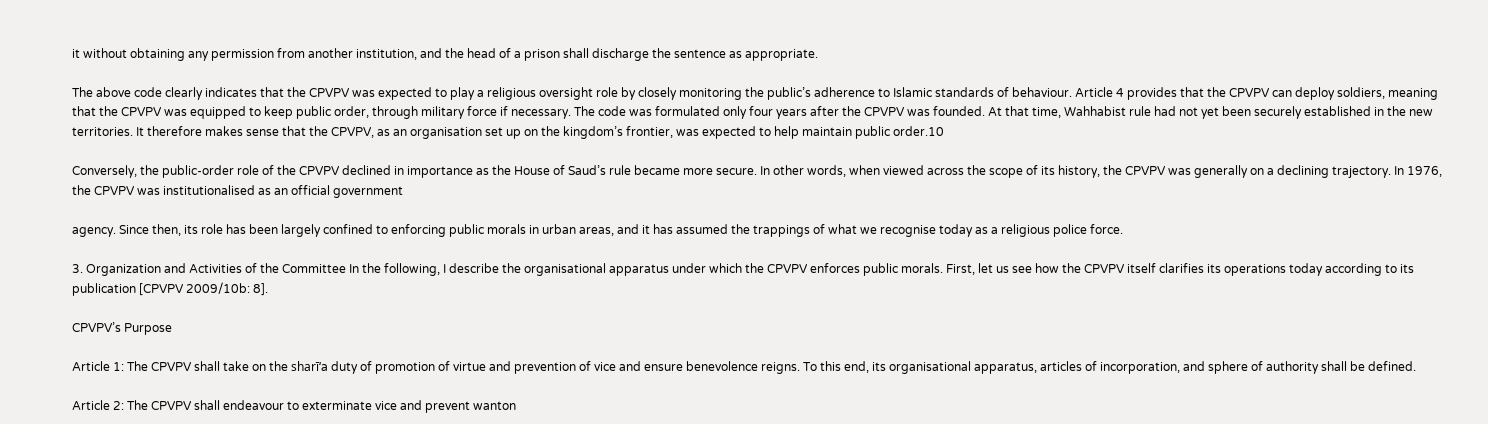it without obtaining any permission from another institution, and the head of a prison shall discharge the sentence as appropriate.

The above code clearly indicates that the CPVPV was expected to play a religious oversight role by closely monitoring the public’s adherence to Islamic standards of behaviour. Article 4 provides that the CPVPV can deploy soldiers, meaning that the CPVPV was equipped to keep public order, through military force if necessary. The code was formulated only four years after the CPVPV was founded. At that time, Wahhabist rule had not yet been securely established in the new territories. It therefore makes sense that the CPVPV, as an organisation set up on the kingdom’s frontier, was expected to help maintain public order.10

Conversely, the public-order role of the CPVPV declined in importance as the House of Saud’s rule became more secure. In other words, when viewed across the scope of its history, the CPVPV was generally on a declining trajectory. In 1976, the CPVPV was institutionalised as an official government

agency. Since then, its role has been largely confined to enforcing public morals in urban areas, and it has assumed the trappings of what we recognise today as a religious police force.

3. Organization and Activities of the Committee In the following, I describe the organisational apparatus under which the CPVPV enforces public morals. First, let us see how the CPVPV itself clarifies its operations today according to its publication [CPVPV 2009/10b: 8].

CPVPV’s Purpose

Article 1: The CPVPV shall take on the sharī‘a duty of promotion of virtue and prevention of vice and ensure benevolence reigns. To this end, its organisational apparatus, articles of incorporation, and sphere of authority shall be defined.

Article 2: The CPVPV shall endeavour to exterminate vice and prevent wanton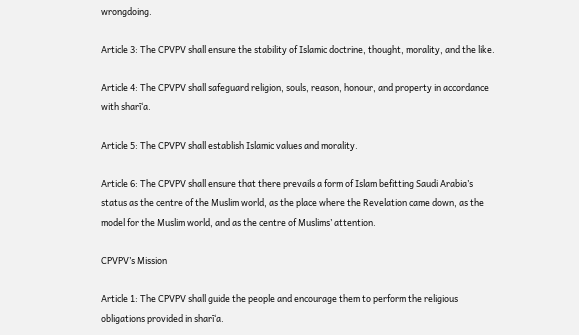wrongdoing.

Article 3: The CPVPV shall ensure the stability of Islamic doctrine, thought, morality, and the like.

Article 4: The CPVPV shall safeguard religion, souls, reason, honour, and property in accordance with sharī‘a.

Article 5: The CPVPV shall establish Islamic values and morality.

Article 6: The CPVPV shall ensure that there prevails a form of Islam befitting Saudi Arabia’s status as the centre of the Muslim world, as the place where the Revelation came down, as the model for the Muslim world, and as the centre of Muslims’ attention.

CPVPV’s Mission

Article 1: The CPVPV shall guide the people and encourage them to perform the religious obligations provided in sharī‘a.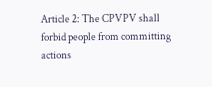Article 2: The CPVPV shall forbid people from committing actions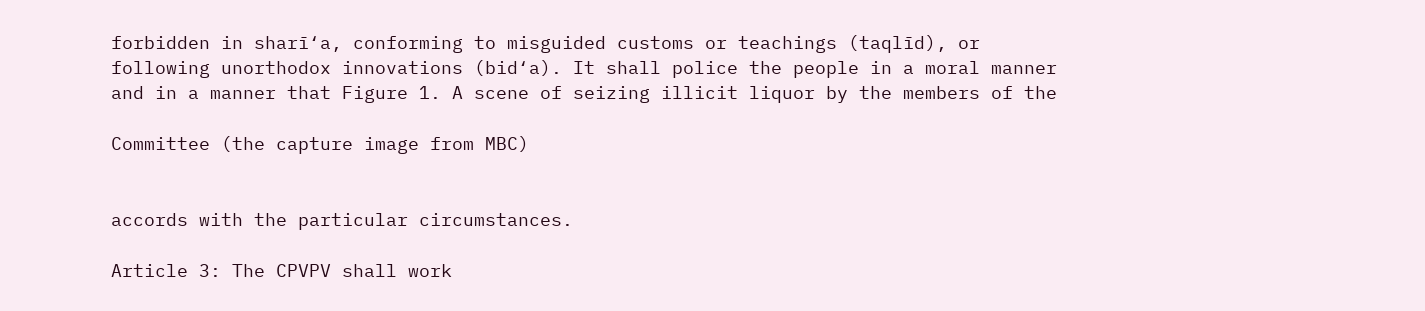forbidden in sharī‘a, conforming to misguided customs or teachings (taqlīd), or following unorthodox innovations (bid‘a). It shall police the people in a moral manner and in a manner that Figure 1. A scene of seizing illicit liquor by the members of the

Committee (the capture image from MBC)


accords with the particular circumstances.

Article 3: The CPVPV shall work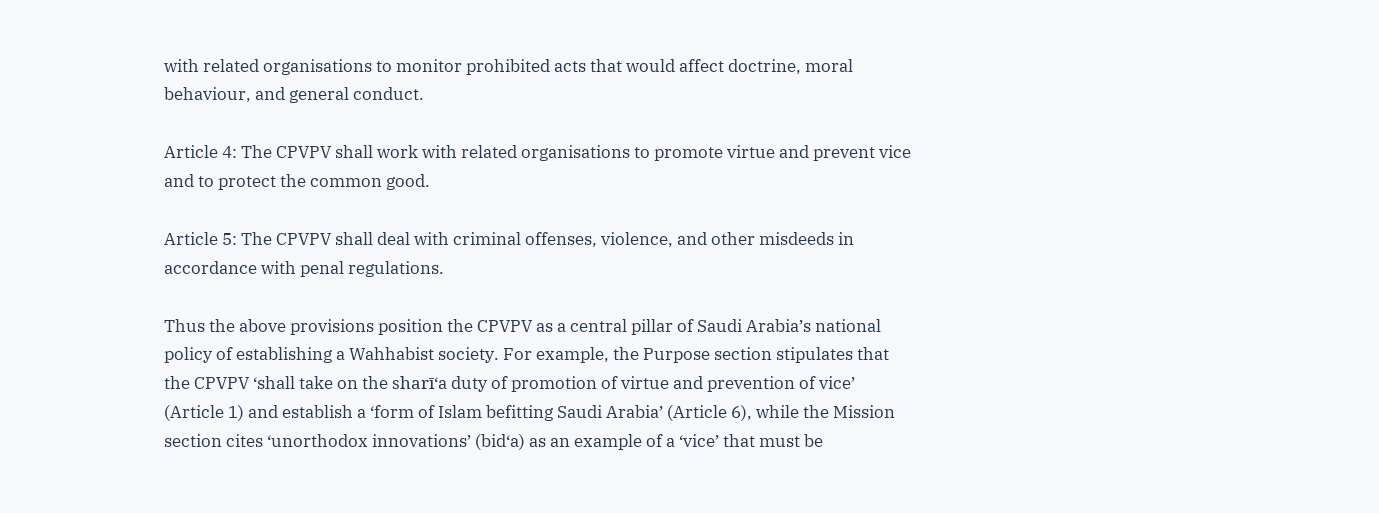with related organisations to monitor prohibited acts that would affect doctrine, moral behaviour, and general conduct.

Article 4: The CPVPV shall work with related organisations to promote virtue and prevent vice and to protect the common good.

Article 5: The CPVPV shall deal with criminal offenses, violence, and other misdeeds in accordance with penal regulations.

Thus the above provisions position the CPVPV as a central pillar of Saudi Arabia’s national policy of establishing a Wahhabist society. For example, the Purpose section stipulates that the CPVPV ‘shall take on the sharī‘a duty of promotion of virtue and prevention of vice’ (Article 1) and establish a ‘form of Islam befitting Saudi Arabia’ (Article 6), while the Mission section cites ‘unorthodox innovations’ (bid‘a) as an example of a ‘vice’ that must be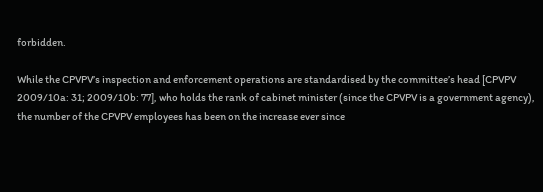forbidden.

While the CPVPV’s inspection and enforcement operations are standardised by the committee’s head [CPVPV 2009/10a: 31; 2009/10b: 77], who holds the rank of cabinet minister (since the CPVPV is a government agency), the number of the CPVPV employees has been on the increase ever since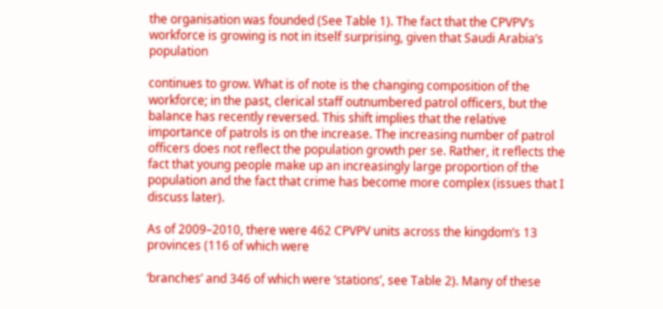the organisation was founded (See Table 1). The fact that the CPVPV’s workforce is growing is not in itself surprising, given that Saudi Arabia’s population

continues to grow. What is of note is the changing composition of the workforce; in the past, clerical staff outnumbered patrol officers, but the balance has recently reversed. This shift implies that the relative importance of patrols is on the increase. The increasing number of patrol officers does not reflect the population growth per se. Rather, it reflects the fact that young people make up an increasingly large proportion of the population and the fact that crime has become more complex (issues that I discuss later).

As of 2009–2010, there were 462 CPVPV units across the kingdom’s 13 provinces (116 of which were

‘branches’ and 346 of which were ‘stations’, see Table 2). Many of these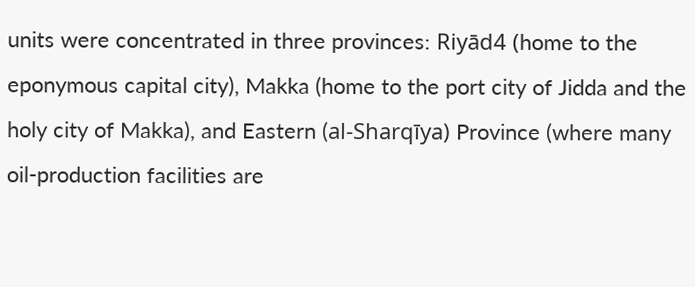units were concentrated in three provinces: Riyād4 (home to the eponymous capital city), Makka (home to the port city of Jidda and the holy city of Makka), and Eastern (al-Sharqīya) Province (where many oil-production facilities are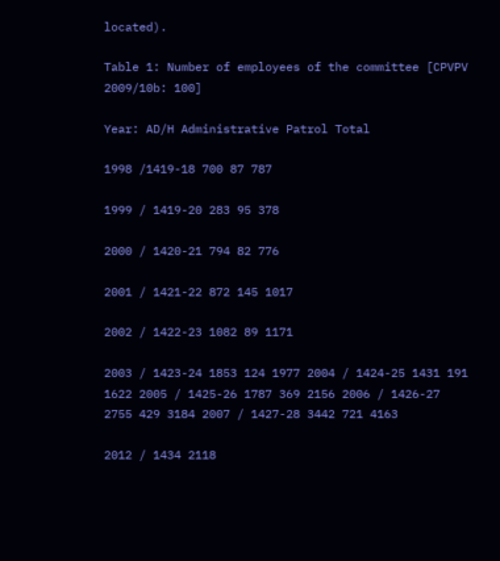located).

Table 1: Number of employees of the committee [CPVPV 2009/10b: 100]

Year: AD/H Administrative Patrol Total

1998 /1419-18 700 87 787

1999 / 1419-20 283 95 378

2000 / 1420-21 794 82 776

2001 / 1421-22 872 145 1017

2002 / 1422-23 1082 89 1171

2003 / 1423-24 1853 124 1977 2004 / 1424-25 1431 191 1622 2005 / 1425-26 1787 369 2156 2006 / 1426-27 2755 429 3184 2007 / 1427-28 3442 721 4163

2012 / 1434 2118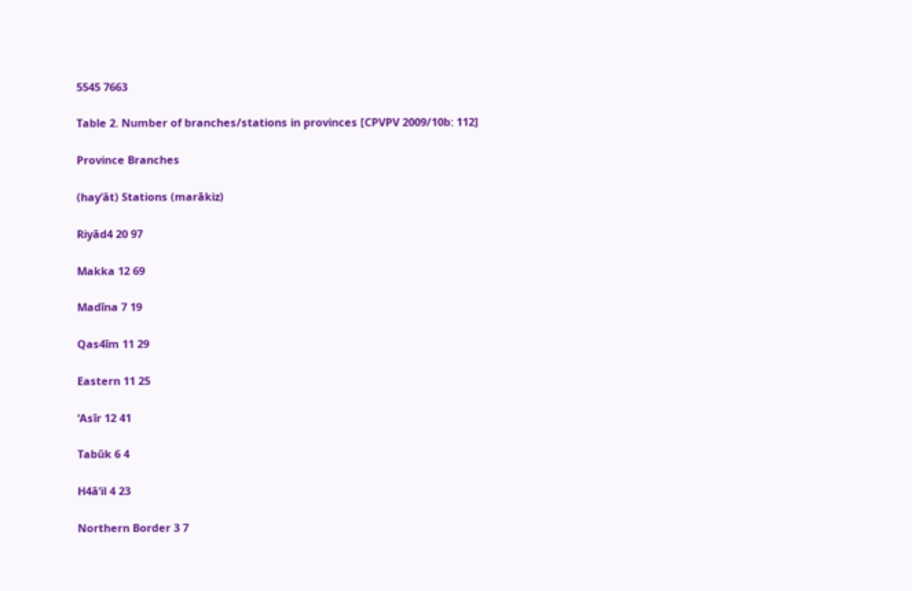5545 7663

Table 2. Number of branches/stations in provinces [CPVPV 2009/10b: 112]

Province Branches

(hay’āt) Stations (marākiz)

Riyād4 20 97

Makka 12 69

Madīna 7 19

Qas4īm 11 29

Eastern 11 25

‘Asīr 12 41

Tabūk 6 4

H4ā’il 4 23

Northern Border 3 7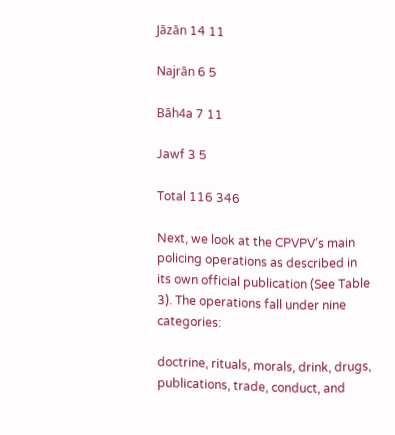Jāzān 14 11

Najrān 6 5

Bāh4a 7 11

Jawf 3 5

Total 116 346

Next, we look at the CPVPV’s main policing operations as described in its own official publication (See Table 3). The operations fall under nine categories:

doctrine, rituals, morals, drink, drugs, publications, trade, conduct, and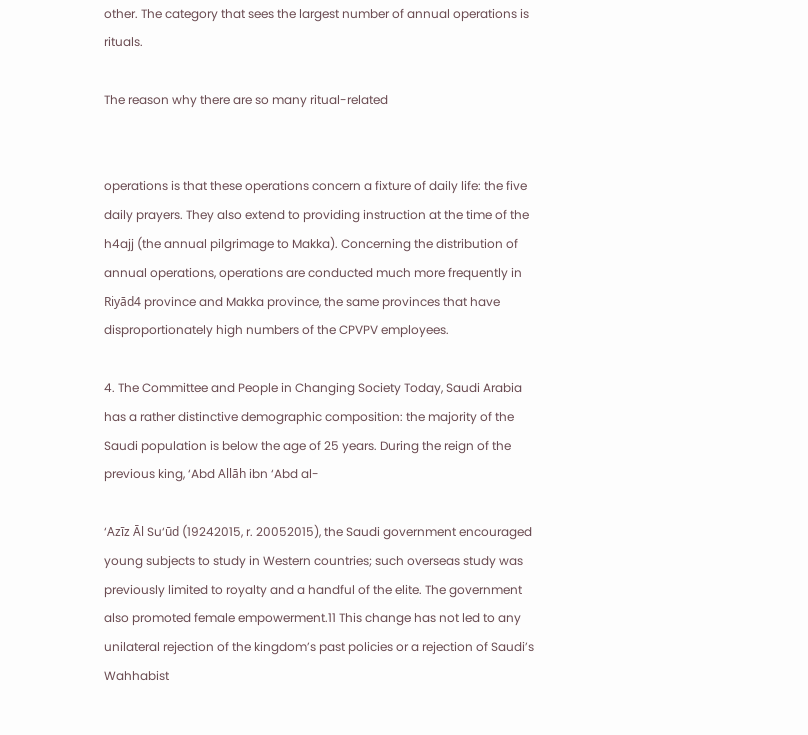other. The category that sees the largest number of annual operations is rituals.

The reason why there are so many ritual-related


operations is that these operations concern a fixture of daily life: the five daily prayers. They also extend to providing instruction at the time of the h4ajj (the annual pilgrimage to Makka). Concerning the distribution of annual operations, operations are conducted much more frequently in Riyād4 province and Makka province, the same provinces that have disproportionately high numbers of the CPVPV employees.

4. The Committee and People in Changing Society Today, Saudi Arabia has a rather distinctive demographic composition: the majority of the Saudi population is below the age of 25 years. During the reign of the previous king, ‘Abd Allāh ibn ‘Abd al-

‘Azīz Āl Su‘ūd (19242015, r. 20052015), the Saudi government encouraged young subjects to study in Western countries; such overseas study was previously limited to royalty and a handful of the elite. The government also promoted female empowerment.11 This change has not led to any unilateral rejection of the kingdom’s past policies or a rejection of Saudi’s Wahhabist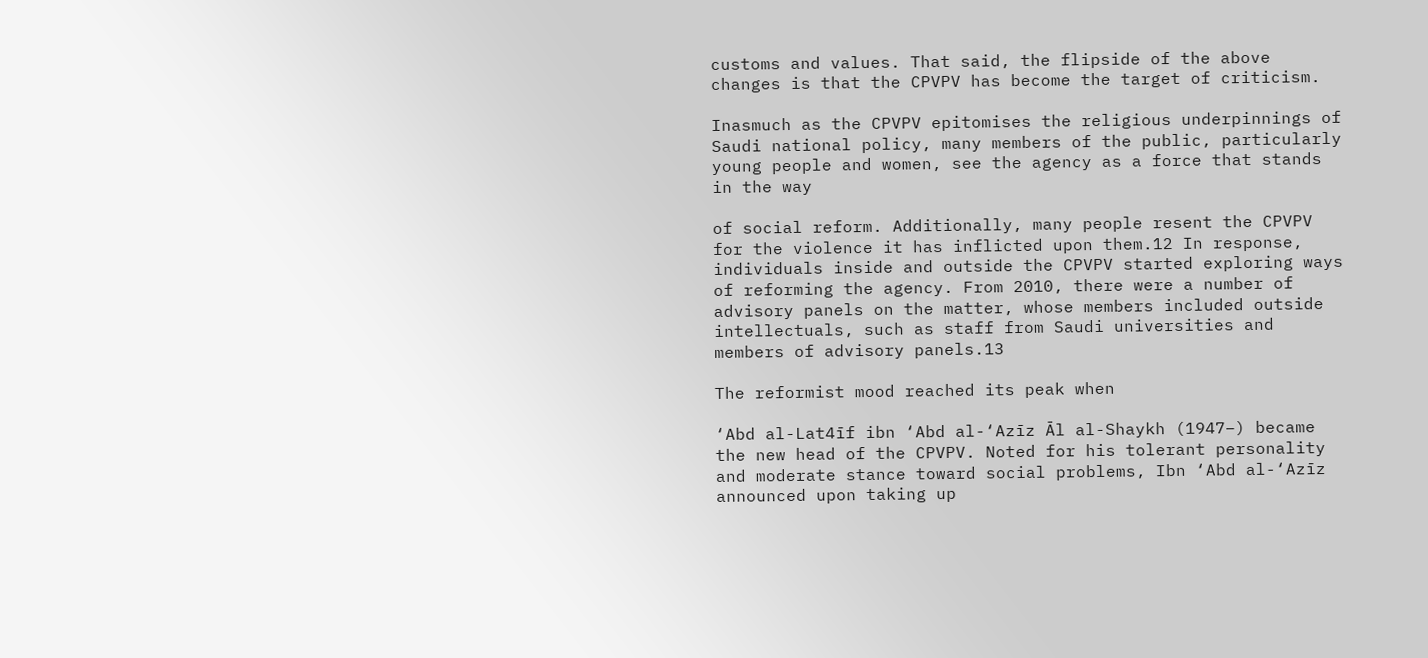customs and values. That said, the flipside of the above changes is that the CPVPV has become the target of criticism.

Inasmuch as the CPVPV epitomises the religious underpinnings of Saudi national policy, many members of the public, particularly young people and women, see the agency as a force that stands in the way

of social reform. Additionally, many people resent the CPVPV for the violence it has inflicted upon them.12 In response, individuals inside and outside the CPVPV started exploring ways of reforming the agency. From 2010, there were a number of advisory panels on the matter, whose members included outside intellectuals, such as staff from Saudi universities and members of advisory panels.13

The reformist mood reached its peak when

‘Abd al-Lat4īf ibn ‘Abd al-‘Azīz Āl al-Shaykh (1947–) became the new head of the CPVPV. Noted for his tolerant personality and moderate stance toward social problems, Ibn ‘Abd al-‘Azīz announced upon taking up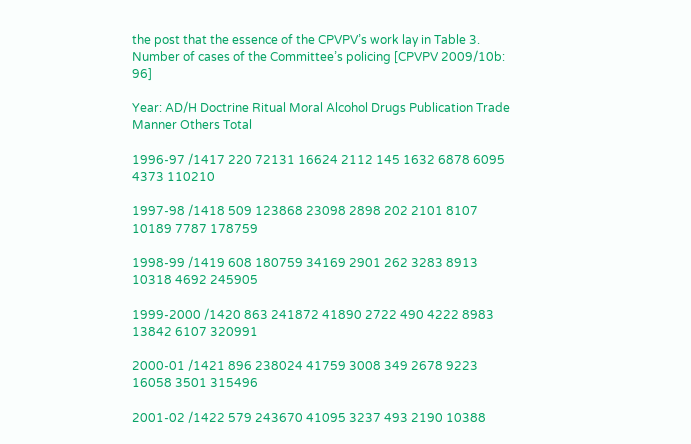the post that the essence of the CPVPV’s work lay in Table 3. Number of cases of the Committee’s policing [CPVPV 2009/10b: 96]

Year: AD/H Doctrine Ritual Moral Alcohol Drugs Publication Trade Manner Others Total

1996-97 /1417 220 72131 16624 2112 145 1632 6878 6095 4373 110210

1997-98 /1418 509 123868 23098 2898 202 2101 8107 10189 7787 178759

1998-99 /1419 608 180759 34169 2901 262 3283 8913 10318 4692 245905

1999-2000 /1420 863 241872 41890 2722 490 4222 8983 13842 6107 320991

2000-01 /1421 896 238024 41759 3008 349 2678 9223 16058 3501 315496

2001-02 /1422 579 243670 41095 3237 493 2190 10388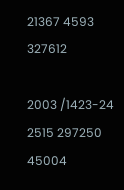21367 4593 327612

2003 /1423-24 2515 297250 45004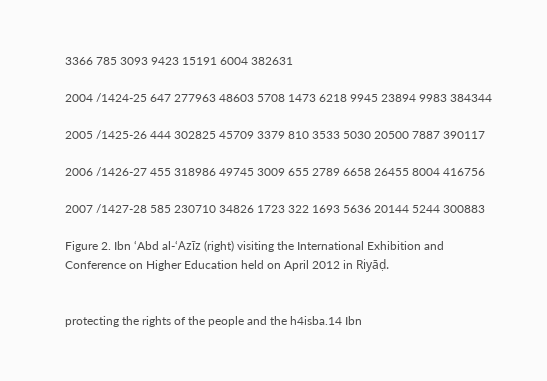3366 785 3093 9423 15191 6004 382631

2004 /1424-25 647 277963 48603 5708 1473 6218 9945 23894 9983 384344

2005 /1425-26 444 302825 45709 3379 810 3533 5030 20500 7887 390117

2006 /1426-27 455 318986 49745 3009 655 2789 6658 26455 8004 416756

2007 /1427-28 585 230710 34826 1723 322 1693 5636 20144 5244 300883

Figure 2. Ibn ‘Abd al-‘Azīz (right) visiting the International Exhibition and Conference on Higher Education held on April 2012 in Riyāḍ.


protecting the rights of the people and the h4isba.14 Ibn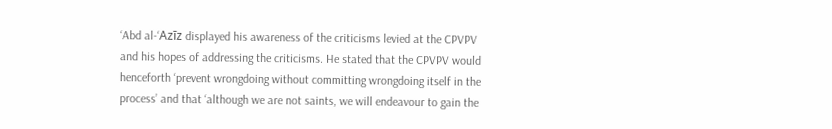‘Abd al-‘Azīz displayed his awareness of the criticisms levied at the CPVPV and his hopes of addressing the criticisms. He stated that the CPVPV would henceforth ‘prevent wrongdoing without committing wrongdoing itself in the process’ and that ‘although we are not saints, we will endeavour to gain the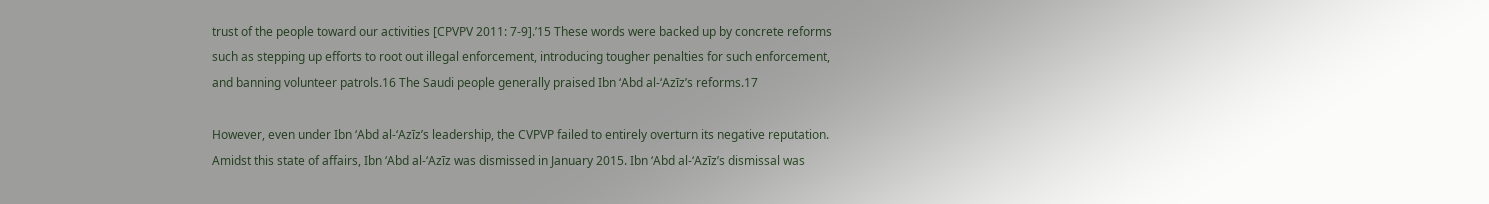trust of the people toward our activities [CPVPV 2011: 7-9].’15 These words were backed up by concrete reforms such as stepping up efforts to root out illegal enforcement, introducing tougher penalties for such enforcement, and banning volunteer patrols.16 The Saudi people generally praised Ibn ‘Abd al-‘Azīz’s reforms.17

However, even under Ibn ‘Abd al-‘Azīz’s leadership, the CVPVP failed to entirely overturn its negative reputation. Amidst this state of affairs, Ibn ‘Abd al-‘Azīz was dismissed in January 2015. Ibn ‘Abd al-‘Azīz’s dismissal was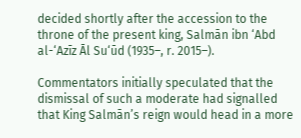decided shortly after the accession to the throne of the present king, Salmān ibn ‘Abd al-‘Azīz Āl Su‘ūd (1935–, r. 2015–).

Commentators initially speculated that the dismissal of such a moderate had signalled that King Salmān’s reign would head in a more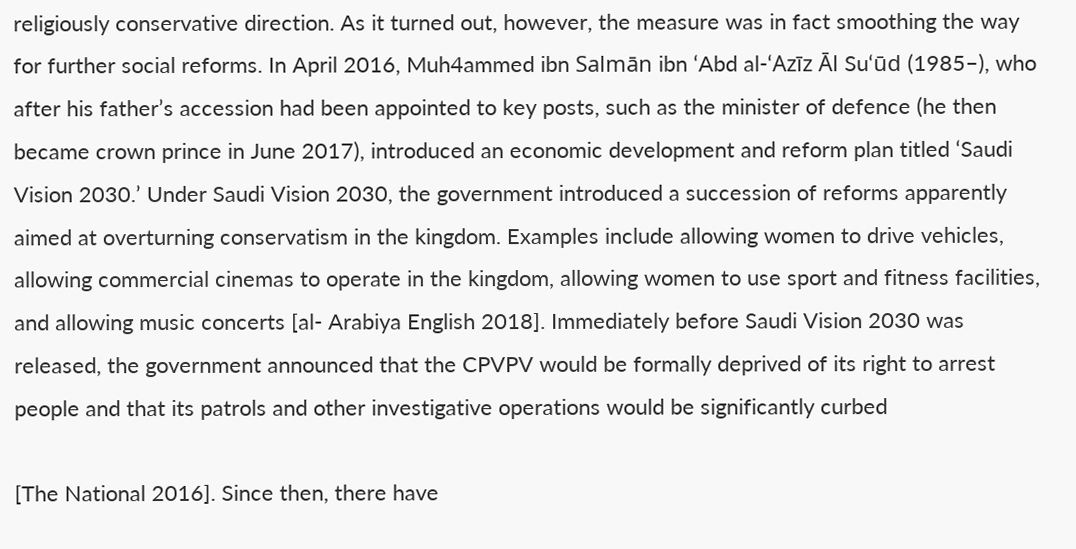religiously conservative direction. As it turned out, however, the measure was in fact smoothing the way for further social reforms. In April 2016, Muh4ammed ibn Salmān ibn ‘Abd al-‘Azīz Āl Su‘ūd (1985–), who after his father’s accession had been appointed to key posts, such as the minister of defence (he then became crown prince in June 2017), introduced an economic development and reform plan titled ‘Saudi Vision 2030.’ Under Saudi Vision 2030, the government introduced a succession of reforms apparently aimed at overturning conservatism in the kingdom. Examples include allowing women to drive vehicles, allowing commercial cinemas to operate in the kingdom, allowing women to use sport and fitness facilities, and allowing music concerts [al- Arabiya English 2018]. Immediately before Saudi Vision 2030 was released, the government announced that the CPVPV would be formally deprived of its right to arrest people and that its patrols and other investigative operations would be significantly curbed

[The National 2016]. Since then, there have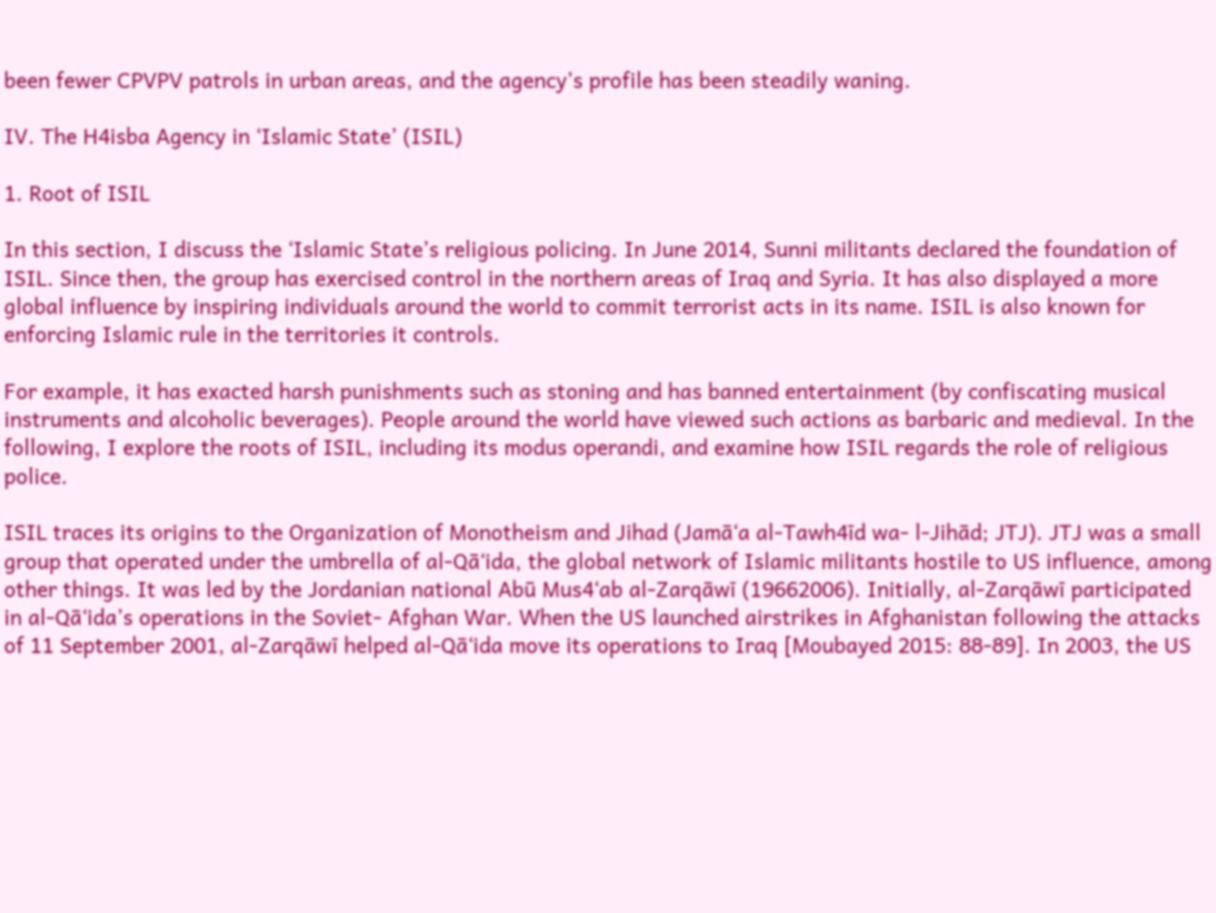been fewer CPVPV patrols in urban areas, and the agency’s profile has been steadily waning.

IV. The H4isba Agency in ‘Islamic State’ (ISIL)

1. Root of ISIL

In this section, I discuss the ‘Islamic State’s religious policing. In June 2014, Sunni militants declared the foundation of ISIL. Since then, the group has exercised control in the northern areas of Iraq and Syria. It has also displayed a more global influence by inspiring individuals around the world to commit terrorist acts in its name. ISIL is also known for enforcing Islamic rule in the territories it controls.

For example, it has exacted harsh punishments such as stoning and has banned entertainment (by confiscating musical instruments and alcoholic beverages). People around the world have viewed such actions as barbaric and medieval. In the following, I explore the roots of ISIL, including its modus operandi, and examine how ISIL regards the role of religious police.

ISIL traces its origins to the Organization of Monotheism and Jihad (Jamā‘a al-Tawh4īd wa- l-Jihād; JTJ). JTJ was a small group that operated under the umbrella of al-Qā‘ida, the global network of Islamic militants hostile to US influence, among other things. It was led by the Jordanian national Abū Mus4‘ab al-Zarqāwī (19662006). Initially, al-Zarqāwī participated in al-Qā‘ida’s operations in the Soviet- Afghan War. When the US launched airstrikes in Afghanistan following the attacks of 11 September 2001, al-Zarqāwī helped al-Qā‘ida move its operations to Iraq [Moubayed 2015: 88-89]. In 2003, the US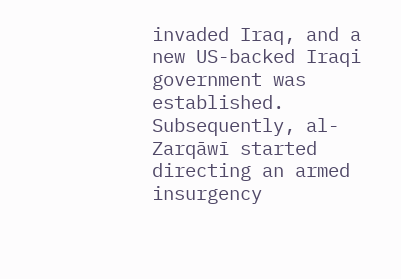invaded Iraq, and a new US-backed Iraqi government was established. Subsequently, al-Zarqāwī started directing an armed insurgency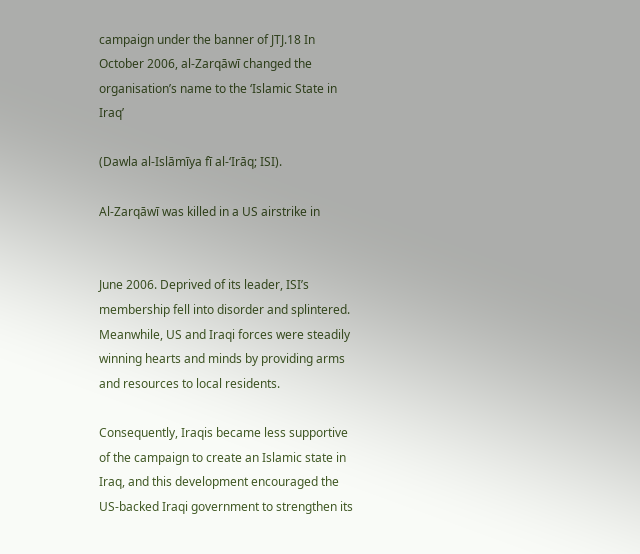campaign under the banner of JTJ.18 In October 2006, al-Zarqāwī changed the organisation’s name to the ‘Islamic State in Iraq’

(Dawla al-Islāmīya fī al-‘Irāq; ISI).

Al-Zarqāwī was killed in a US airstrike in


June 2006. Deprived of its leader, ISI’s membership fell into disorder and splintered. Meanwhile, US and Iraqi forces were steadily winning hearts and minds by providing arms and resources to local residents.

Consequently, Iraqis became less supportive of the campaign to create an Islamic state in Iraq, and this development encouraged the US-backed Iraqi government to strengthen its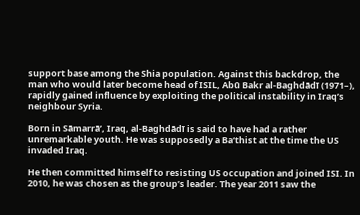support base among the Shia population. Against this backdrop, the man who would later become head of ISIL, Abū Bakr al-Baghdādī (1971–), rapidly gained influence by exploiting the political instability in Iraq’s neighbour Syria.

Born in Sāmarrā’, Iraq, al-Baghdādī is said to have had a rather unremarkable youth. He was supposedly a Ba‘thist at the time the US invaded Iraq.

He then committed himself to resisting US occupation and joined ISI. In 2010, he was chosen as the group’s leader. The year 2011 saw the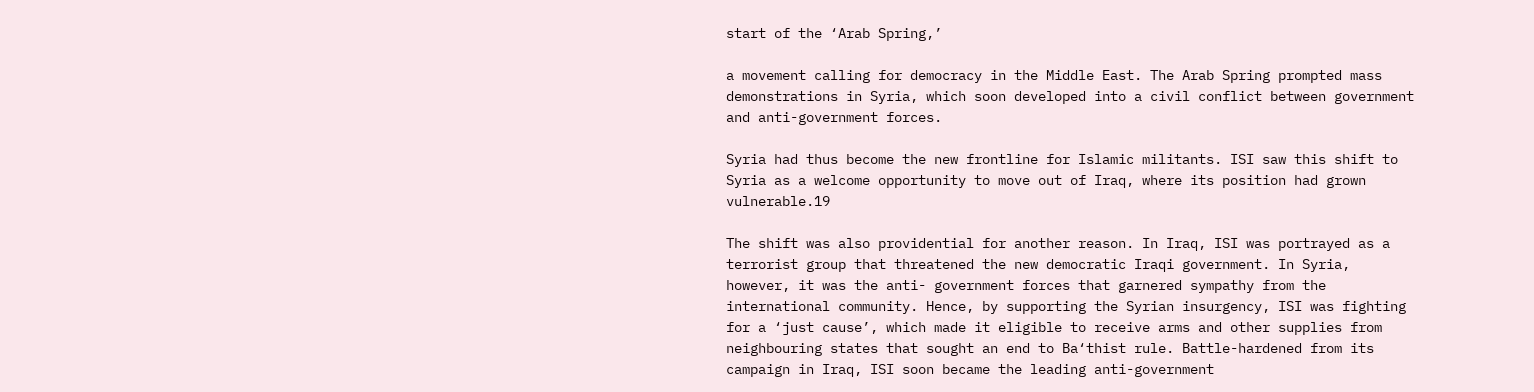start of the ‘Arab Spring,’

a movement calling for democracy in the Middle East. The Arab Spring prompted mass demonstrations in Syria, which soon developed into a civil conflict between government and anti-government forces.

Syria had thus become the new frontline for Islamic militants. ISI saw this shift to Syria as a welcome opportunity to move out of Iraq, where its position had grown vulnerable.19

The shift was also providential for another reason. In Iraq, ISI was portrayed as a terrorist group that threatened the new democratic Iraqi government. In Syria, however, it was the anti- government forces that garnered sympathy from the international community. Hence, by supporting the Syrian insurgency, ISI was fighting for a ‘just cause’, which made it eligible to receive arms and other supplies from neighbouring states that sought an end to Ba‘thist rule. Battle-hardened from its campaign in Iraq, ISI soon became the leading anti-government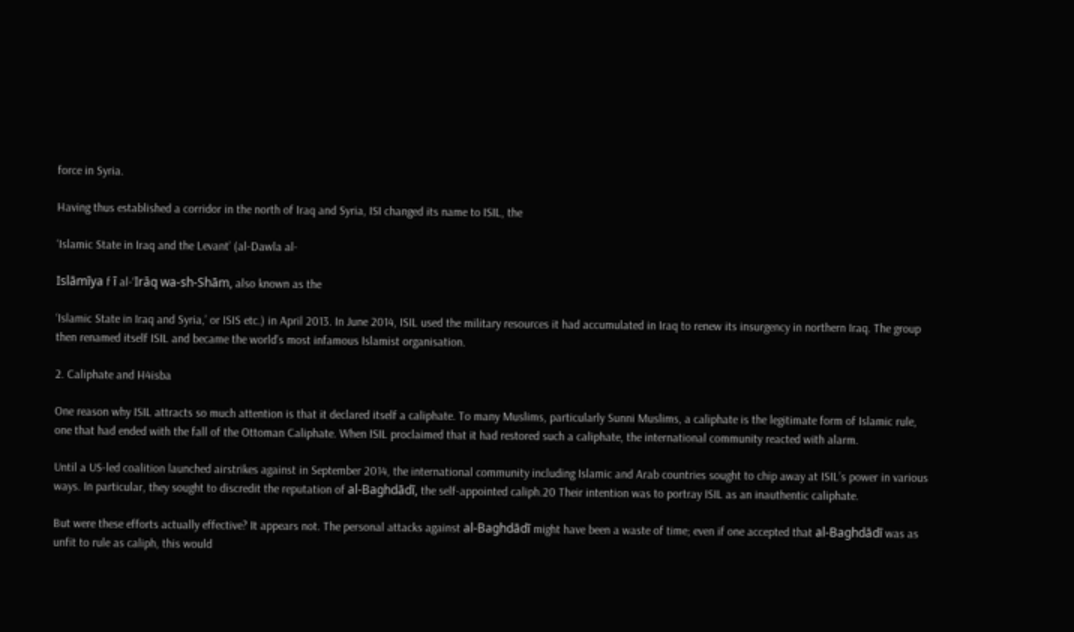force in Syria.

Having thus established a corridor in the north of Iraq and Syria, ISI changed its name to ISIL, the

‘Islamic State in Iraq and the Levant’ (al-Dawla al-

Islāmīya f ī al-‘Irāq wa-sh-Shām, also known as the

‘Islamic State in Iraq and Syria,’ or ISIS etc.) in April 2013. In June 2014, ISIL used the military resources it had accumulated in Iraq to renew its insurgency in northern Iraq. The group then renamed itself ISIL and became the world’s most infamous Islamist organisation.

2. Caliphate and H4isba

One reason why ISIL attracts so much attention is that it declared itself a caliphate. To many Muslims, particularly Sunni Muslims, a caliphate is the legitimate form of Islamic rule, one that had ended with the fall of the Ottoman Caliphate. When ISIL proclaimed that it had restored such a caliphate, the international community reacted with alarm.

Until a US-led coalition launched airstrikes against in September 2014, the international community including Islamic and Arab countries sought to chip away at ISIL’s power in various ways. In particular, they sought to discredit the reputation of al-Baghdādī, the self-appointed caliph.20 Their intention was to portray ISIL as an inauthentic caliphate.

But were these efforts actually effective? It appears not. The personal attacks against al-Baghdādī might have been a waste of time; even if one accepted that al-Baghdādī was as unfit to rule as caliph, this would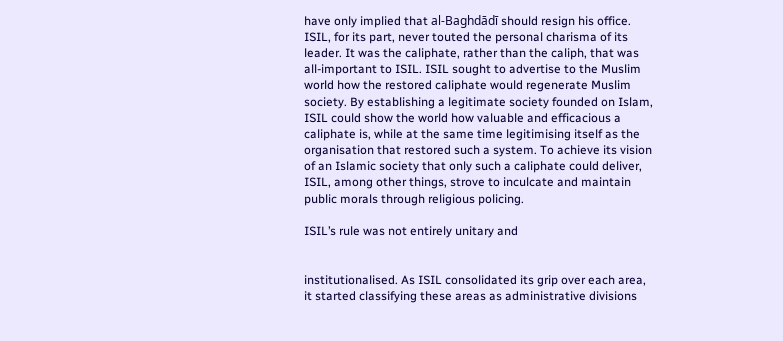have only implied that al-Baghdādī should resign his office. ISIL, for its part, never touted the personal charisma of its leader. It was the caliphate, rather than the caliph, that was all-important to ISIL. ISIL sought to advertise to the Muslim world how the restored caliphate would regenerate Muslim society. By establishing a legitimate society founded on Islam, ISIL could show the world how valuable and efficacious a caliphate is, while at the same time legitimising itself as the organisation that restored such a system. To achieve its vision of an Islamic society that only such a caliphate could deliver, ISIL, among other things, strove to inculcate and maintain public morals through religious policing.

ISIL’s rule was not entirely unitary and


institutionalised. As ISIL consolidated its grip over each area, it started classifying these areas as administrative divisions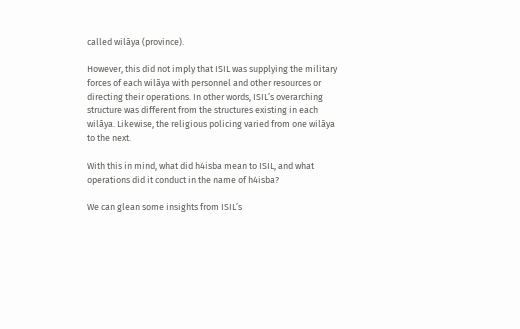called wilāya (province).

However, this did not imply that ISIL was supplying the military forces of each wilāya with personnel and other resources or directing their operations. In other words, ISIL’s overarching structure was different from the structures existing in each wilāya. Likewise, the religious policing varied from one wilāya to the next.

With this in mind, what did h4isba mean to ISIL, and what operations did it conduct in the name of h4isba?

We can glean some insights from ISIL’s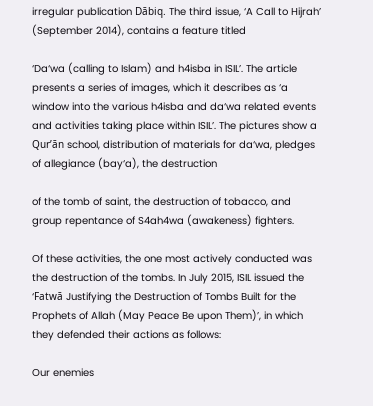irregular publication Dābiq. The third issue, ‘A Call to Hijrah’ (September 2014), contains a feature titled

‘Da‘wa (calling to Islam) and h4isba in ISIL’. The article presents a series of images, which it describes as ‘a window into the various h4isba and da‘wa related events and activities taking place within ISIL’. The pictures show a Qur’ān school, distribution of materials for da‘wa, pledges of allegiance (bay‘a), the destruction

of the tomb of saint, the destruction of tobacco, and group repentance of S4ah4wa (awakeness) fighters.

Of these activities, the one most actively conducted was the destruction of the tombs. In July 2015, ISIL issued the ‘Fatwā Justifying the Destruction of Tombs Built for the Prophets of Allah (May Peace Be upon Them)’, in which they defended their actions as follows:

Our enemies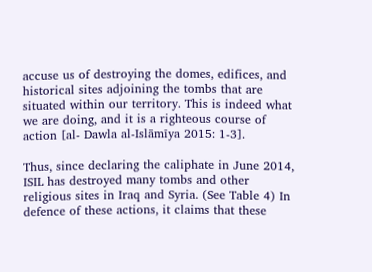accuse us of destroying the domes, edifices, and historical sites adjoining the tombs that are situated within our territory. This is indeed what we are doing, and it is a righteous course of action [al- Dawla al-Islāmīya 2015: 1-3].

Thus, since declaring the caliphate in June 2014, ISIL has destroyed many tombs and other religious sites in Iraq and Syria. (See Table 4) In defence of these actions, it claims that these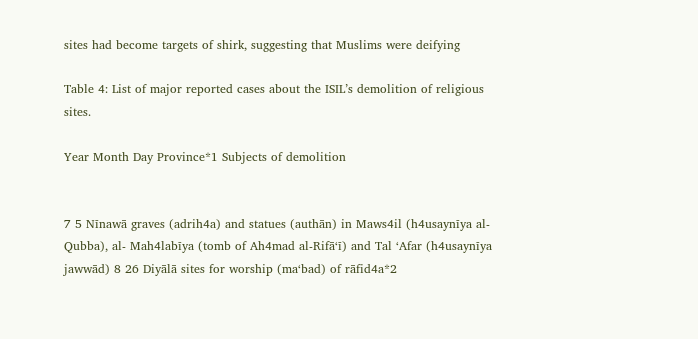sites had become targets of shirk, suggesting that Muslims were deifying

Table 4: List of major reported cases about the ISIL’s demolition of religious sites.

Year Month Day Province*1 Subjects of demolition


7 5 Nīnawā graves (adrih4a) and statues (authān) in Maws4il (h4usaynīya al-Qubba), al- Mah4labīya (tomb of Ah4mad al-Rifā‘ī) and Tal ‘Afar (h4usaynīya jawwād) 8 26 Diyālā sites for worship (ma‘bad) of rāfid4a*2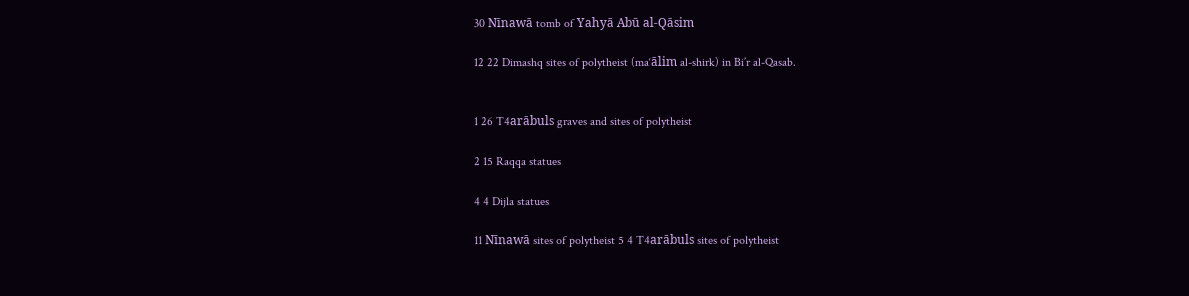30 Nīnawā tomb of Yahyā Abū al-Qāsim

12 22 Dimashq sites of polytheist (ma‘ālim al-shirk) in Bi’r al-Qasab.


1 26 T4arābuls graves and sites of polytheist

2 15 Raqqa statues

4 4 Dijla statues

11 Nīnawā sites of polytheist 5 4 T4arābuls sites of polytheist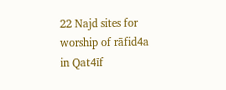22 Najd sites for worship of rāfid4a in Qat4īf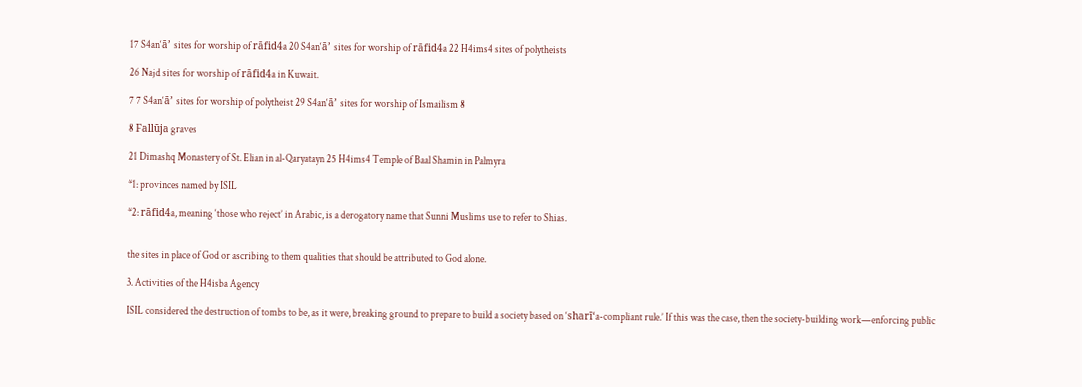17 S4an‘ā’ sites for worship of rāfid4a 20 S4an‘ā’ sites for worship of rāfid4a 22 H4ims4 sites of polytheists

26 Najd sites for worship of rāfid4a in Kuwait.

7 7 S4an‘ā’ sites for worship of polytheist 29 S4an‘ā’ sites for worship of Ismailism 8

8 Fallūja graves

21 Dimashq Monastery of St. Elian in al-Qaryatayn 25 H4ims4 Temple of Baal Shamin in Palmyra

*1: provinces named by ISIL

*2: rāfid4a, meaning ‘those who reject’ in Arabic, is a derogatory name that Sunni Muslims use to refer to Shias.


the sites in place of God or ascribing to them qualities that should be attributed to God alone.

3. Activities of the H4isba Agency

ISIL considered the destruction of tombs to be, as it were, breaking ground to prepare to build a society based on ‘sharī‘a-compliant rule.’ If this was the case, then the society-building work—enforcing public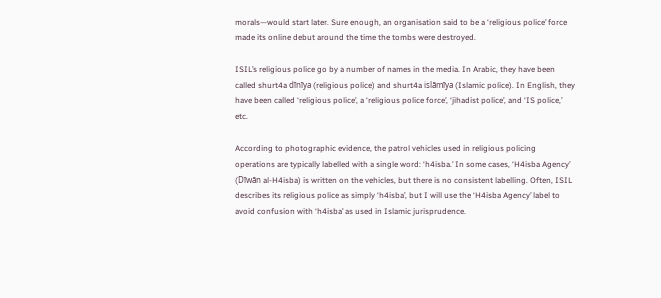morals—would start later. Sure enough, an organisation said to be a ‘religious police’ force made its online debut around the time the tombs were destroyed.

ISIL’s religious police go by a number of names in the media. In Arabic, they have been called shurt4a dīnīya (religious police) and shurt4a islāmīya (Islamic police). In English, they have been called ‘religious police’, a ‘religious police force’, ‘jihadist police’, and ‘IS police,’ etc.

According to photographic evidence, the patrol vehicles used in religious policing operations are typically labelled with a single word: ‘h4isba.’ In some cases, ‘H4isba Agency’ (Dīwān al-H4isba) is written on the vehicles, but there is no consistent labelling. Often, ISIL describes its religious police as simply ‘h4isba’, but I will use the ‘H4isba Agency’ label to avoid confusion with ‘h4isba’ as used in Islamic jurisprudence.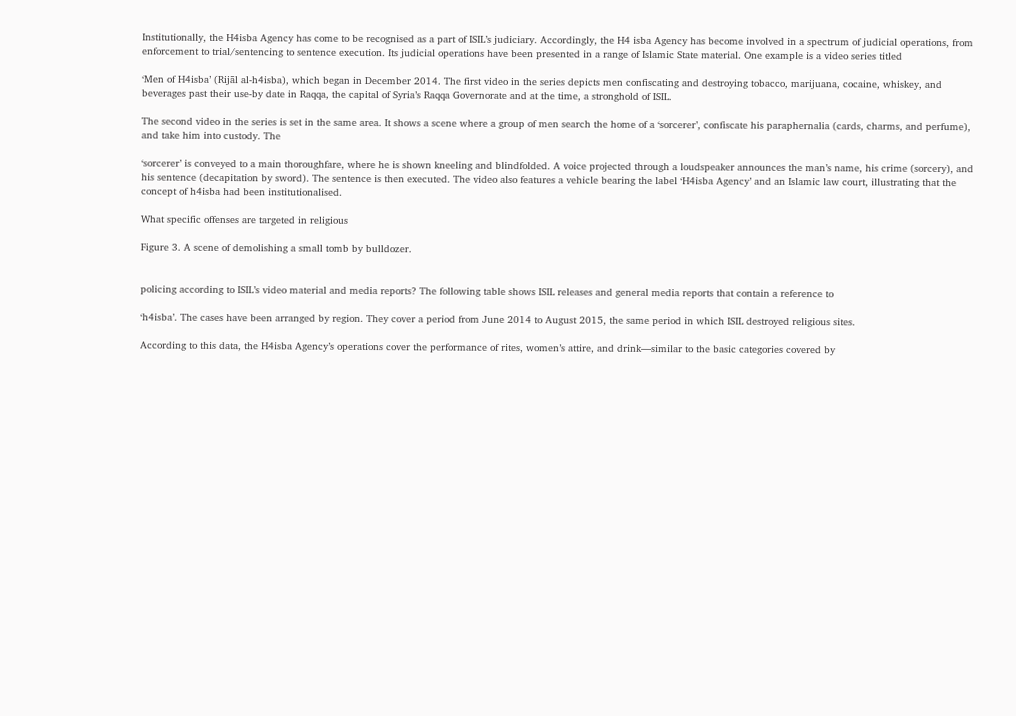Institutionally, the H4isba Agency has come to be recognised as a part of ISIL’s judiciary. Accordingly, the H4 isba Agency has become involved in a spectrum of judicial operations, from enforcement to trial/sentencing to sentence execution. Its judicial operations have been presented in a range of Islamic State material. One example is a video series titled

‘Men of H4isba’ (Rijāl al-h4isba), which began in December 2014. The first video in the series depicts men confiscating and destroying tobacco, marijuana, cocaine, whiskey, and beverages past their use-by date in Raqqa, the capital of Syria’s Raqqa Governorate and at the time, a stronghold of ISIL.

The second video in the series is set in the same area. It shows a scene where a group of men search the home of a ‘sorcerer’, confiscate his paraphernalia (cards, charms, and perfume), and take him into custody. The

‘sorcerer’ is conveyed to a main thoroughfare, where he is shown kneeling and blindfolded. A voice projected through a loudspeaker announces the man’s name, his crime (sorcery), and his sentence (decapitation by sword). The sentence is then executed. The video also features a vehicle bearing the label ‘H4isba Agency’ and an Islamic law court, illustrating that the concept of h4isba had been institutionalised.

What specific offenses are targeted in religious

Figure 3. A scene of demolishing a small tomb by bulldozer.


policing according to ISIL’s video material and media reports? The following table shows ISIL releases and general media reports that contain a reference to

‘h4isba’. The cases have been arranged by region. They cover a period from June 2014 to August 2015, the same period in which ISIL destroyed religious sites.

According to this data, the H4isba Agency’s operations cover the performance of rites, women’s attire, and drink—similar to the basic categories covered by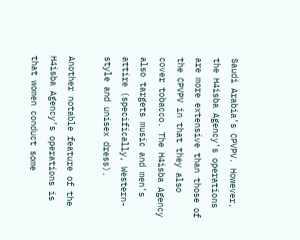Saudi Arabia’s CPVPV. However, the H4isba Agency’s operations are more extensive than those of the CPVPV in that they also cover tobacco. The H4isba Agency also targets music and men’s attire (specifically, Western-style and unisex dress).

Another notable feature of the H4isba Agency’s operations is that women conduct some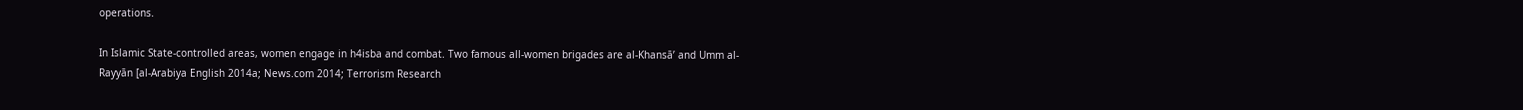operations.

In Islamic State-controlled areas, women engage in h4isba and combat. Two famous all-women brigades are al-Khansā’ and Umm al-Rayyān [al-Arabiya English 2014a; News.com 2014; Terrorism Research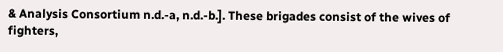& Analysis Consortium n.d.-a, n.d.-b.]. These brigades consist of the wives of fighters,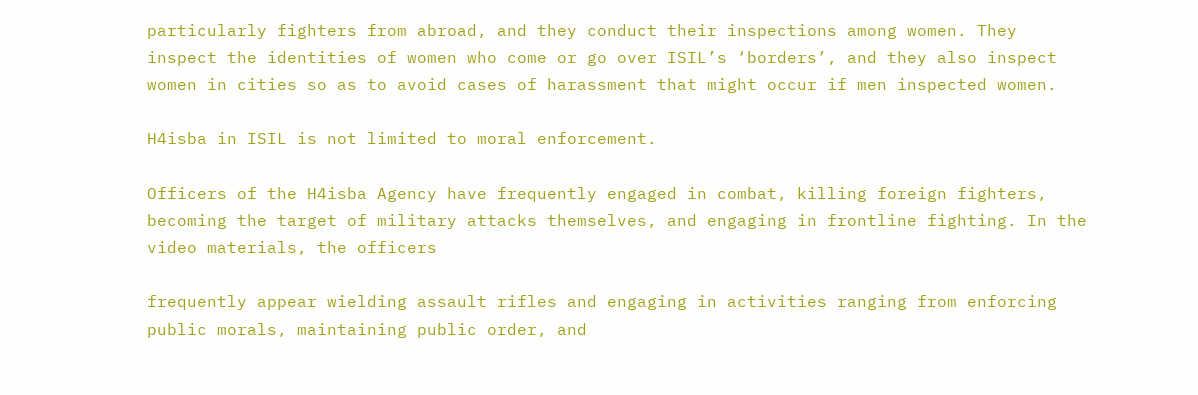particularly fighters from abroad, and they conduct their inspections among women. They inspect the identities of women who come or go over ISIL’s ‘borders’, and they also inspect women in cities so as to avoid cases of harassment that might occur if men inspected women.

H4isba in ISIL is not limited to moral enforcement.

Officers of the H4isba Agency have frequently engaged in combat, killing foreign fighters, becoming the target of military attacks themselves, and engaging in frontline fighting. In the video materials, the officers

frequently appear wielding assault rifles and engaging in activities ranging from enforcing public morals, maintaining public order, and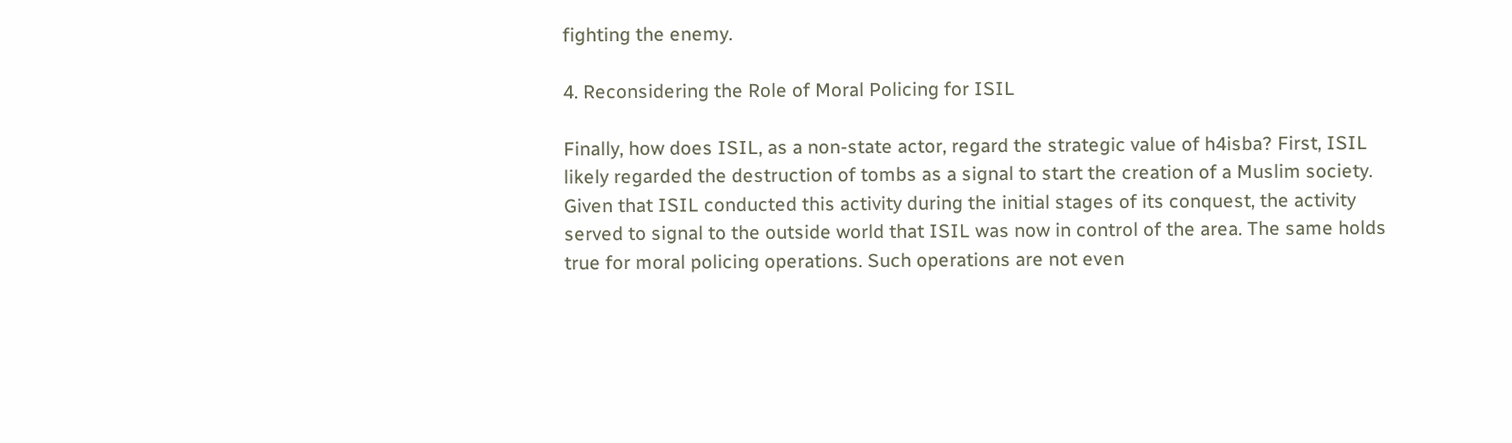fighting the enemy.

4. Reconsidering the Role of Moral Policing for ISIL

Finally, how does ISIL, as a non-state actor, regard the strategic value of h4isba? First, ISIL likely regarded the destruction of tombs as a signal to start the creation of a Muslim society. Given that ISIL conducted this activity during the initial stages of its conquest, the activity served to signal to the outside world that ISIL was now in control of the area. The same holds true for moral policing operations. Such operations are not even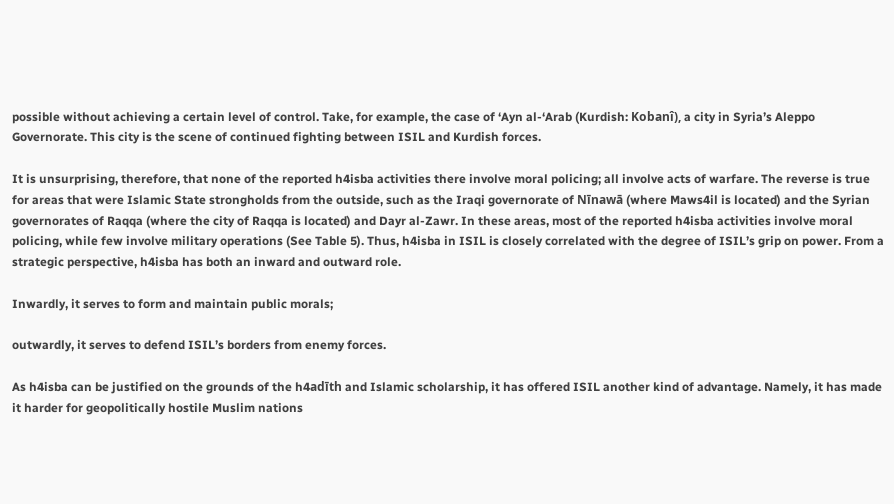possible without achieving a certain level of control. Take, for example, the case of ‘Ayn al-‘Arab (Kurdish: Kobanî), a city in Syria’s Aleppo Governorate. This city is the scene of continued fighting between ISIL and Kurdish forces.

It is unsurprising, therefore, that none of the reported h4isba activities there involve moral policing; all involve acts of warfare. The reverse is true for areas that were Islamic State strongholds from the outside, such as the Iraqi governorate of Nīnawā (where Maws4il is located) and the Syrian governorates of Raqqa (where the city of Raqqa is located) and Dayr al-Zawr. In these areas, most of the reported h4isba activities involve moral policing, while few involve military operations (See Table 5). Thus, h4isba in ISIL is closely correlated with the degree of ISIL’s grip on power. From a strategic perspective, h4isba has both an inward and outward role.

Inwardly, it serves to form and maintain public morals;

outwardly, it serves to defend ISIL’s borders from enemy forces.

As h4isba can be justified on the grounds of the h4adīth and Islamic scholarship, it has offered ISIL another kind of advantage. Namely, it has made it harder for geopolitically hostile Muslim nations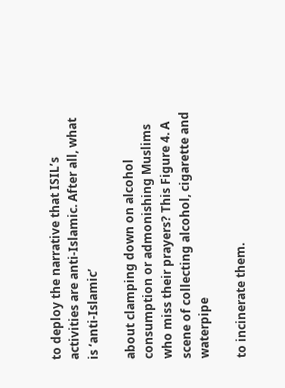to deploy the narrative that ISIL’s activities are anti-Islamic. After all, what is ‘anti-Islamic’

about clamping down on alcohol consumption or admonishing Muslims who miss their prayers? This Figure 4. A scene of collecting alcohol, cigarette and waterpipe

to incinerate them.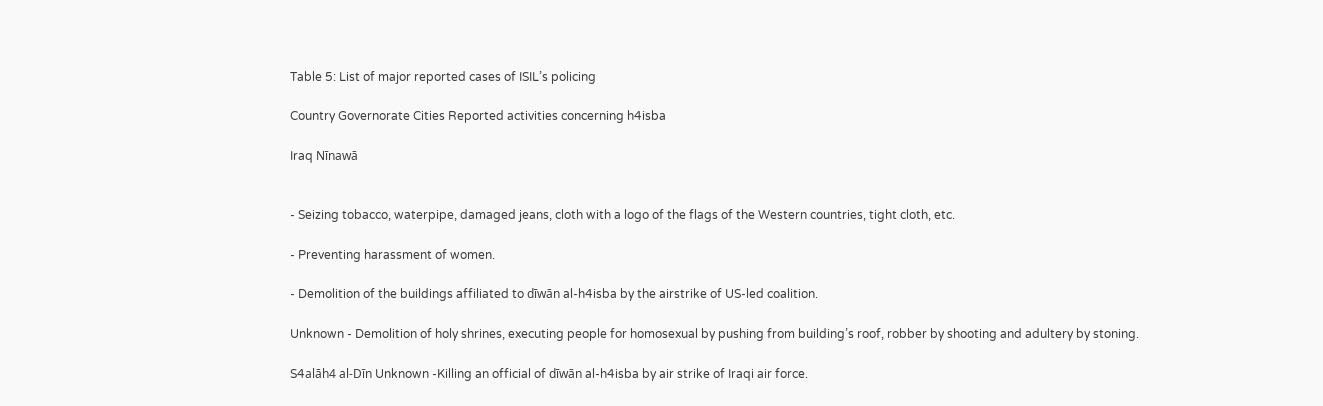Table 5: List of major reported cases of ISIL’s policing

Country Governorate Cities Reported activities concerning h4isba

Iraq Nīnawā


- Seizing tobacco, waterpipe, damaged jeans, cloth with a logo of the flags of the Western countries, tight cloth, etc.

- Preventing harassment of women.

- Demolition of the buildings affiliated to dīwān al-h4isba by the airstrike of US-led coalition.

Unknown - Demolition of holy shrines, executing people for homosexual by pushing from building’s roof, robber by shooting and adultery by stoning.

S4alāh4 al-Dīn Unknown -Killing an official of dīwān al-h4isba by air strike of Iraqi air force.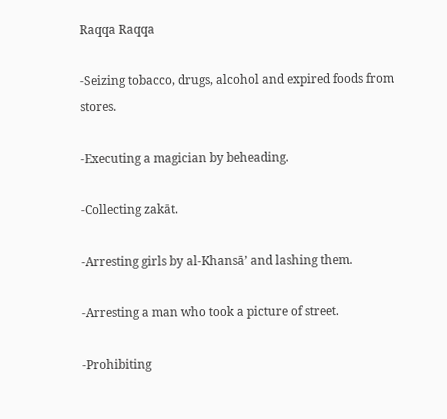Raqqa Raqqa

-Seizing tobacco, drugs, alcohol and expired foods from stores.

-Executing a magician by beheading.

-Collecting zakāt.

-Arresting girls by al-Khansā’ and lashing them.

-Arresting a man who took a picture of street.

-Prohibiting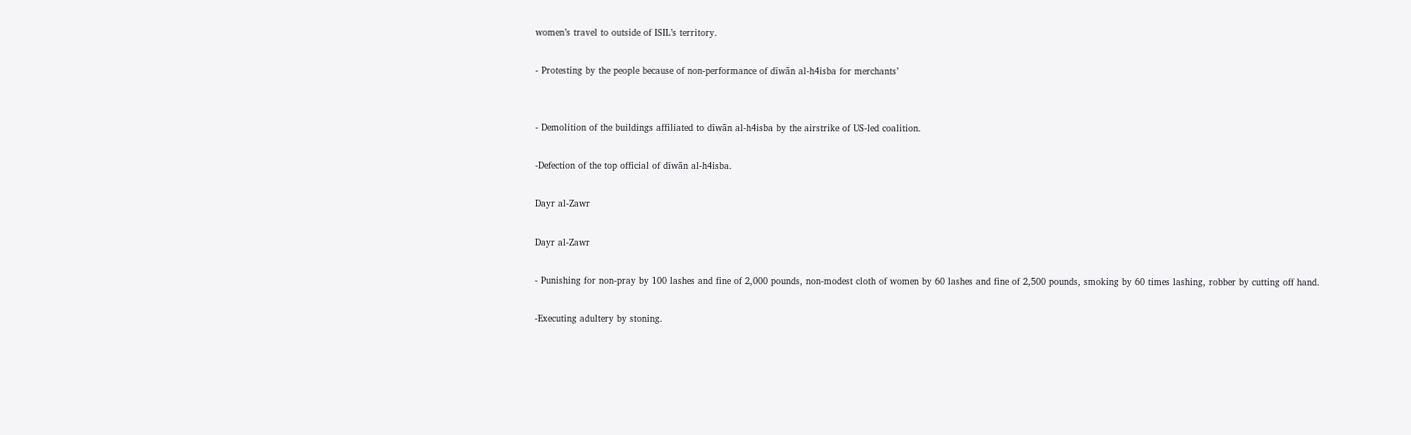women’s travel to outside of ISIL’s territory.

- Protesting by the people because of non-performance of dīwān al-h4isba for merchants’


- Demolition of the buildings affiliated to dīwān al-h4isba by the airstrike of US-led coalition.

-Defection of the top official of dīwān al-h4isba.

Dayr al-Zawr

Dayr al-Zawr

- Punishing for non-pray by 100 lashes and fine of 2,000 pounds, non-modest cloth of women by 60 lashes and fine of 2,500 pounds, smoking by 60 times lashing, robber by cutting off hand.

-Executing adultery by stoning.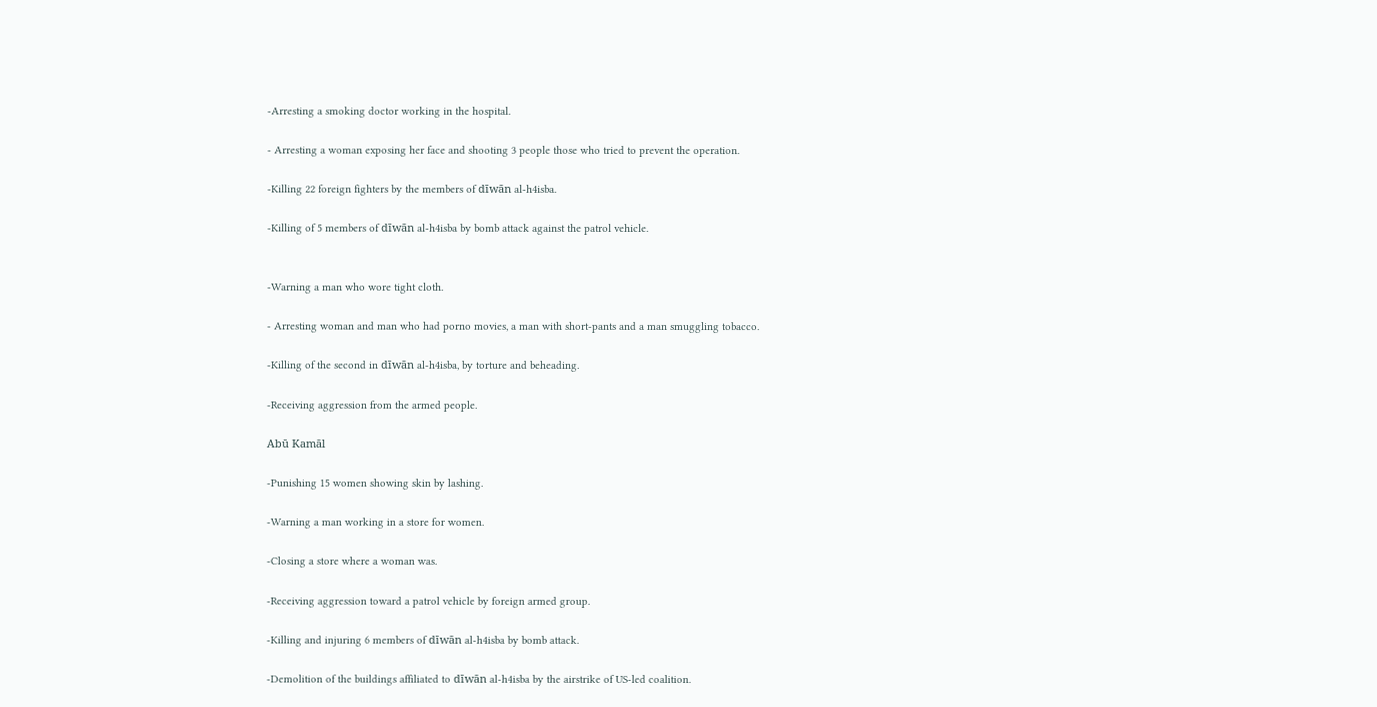-Arresting a smoking doctor working in the hospital.

- Arresting a woman exposing her face and shooting 3 people those who tried to prevent the operation.

-Killing 22 foreign fighters by the members of dīwān al-h4isba.

-Killing of 5 members of dīwān al-h4isba by bomb attack against the patrol vehicle.


-Warning a man who wore tight cloth.

- Arresting woman and man who had porno movies, a man with short-pants and a man smuggling tobacco.

-Killing of the second in dīwān al-h4isba, by torture and beheading.

-Receiving aggression from the armed people.

Abū Kamāl

-Punishing 15 women showing skin by lashing.

-Warning a man working in a store for women.

-Closing a store where a woman was.

-Receiving aggression toward a patrol vehicle by foreign armed group.

-Killing and injuring 6 members of dīwān al-h4isba by bomb attack.

-Demolition of the buildings affiliated to dīwān al-h4isba by the airstrike of US-led coalition.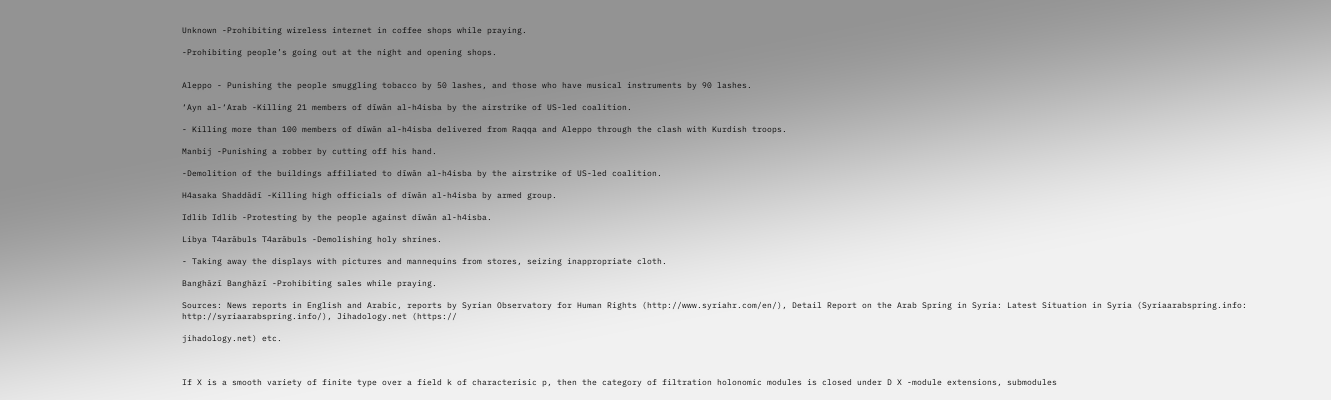Unknown -Prohibiting wireless internet in coffee shops while praying.

-Prohibiting people’s going out at the night and opening shops.


Aleppo - Punishing the people smuggling tobacco by 50 lashes, and those who have musical instruments by 90 lashes.

‘Ayn al-‘Arab -Killing 21 members of dīwān al-h4isba by the airstrike of US-led coalition.

- Killing more than 100 members of dīwān al-h4isba delivered from Raqqa and Aleppo through the clash with Kurdish troops.

Manbij -Punishing a robber by cutting off his hand.

-Demolition of the buildings affiliated to dīwān al-h4isba by the airstrike of US-led coalition.

H4asaka Shaddādī -Killing high officials of dīwān al-h4isba by armed group.

Idlib Idlib -Protesting by the people against dīwān al-h4isba.

Libya T4arābuls T4arābuls -Demolishing holy shrines.

- Taking away the displays with pictures and mannequins from stores, seizing inappropriate cloth.

Banghāzī Banghāzī -Prohibiting sales while praying.

Sources: News reports in English and Arabic, reports by Syrian Observatory for Human Rights (http://www.syriahr.com/en/), Detail Report on the Arab Spring in Syria: Latest Situation in Syria (Syriaarabspring.info: http://syriaarabspring.info/), Jihadology.net (https://

jihadology.net) etc.



If X is a smooth variety of finite type over a field k of characterisic p, then the category of filtration holonomic modules is closed under D X -module extensions, submodules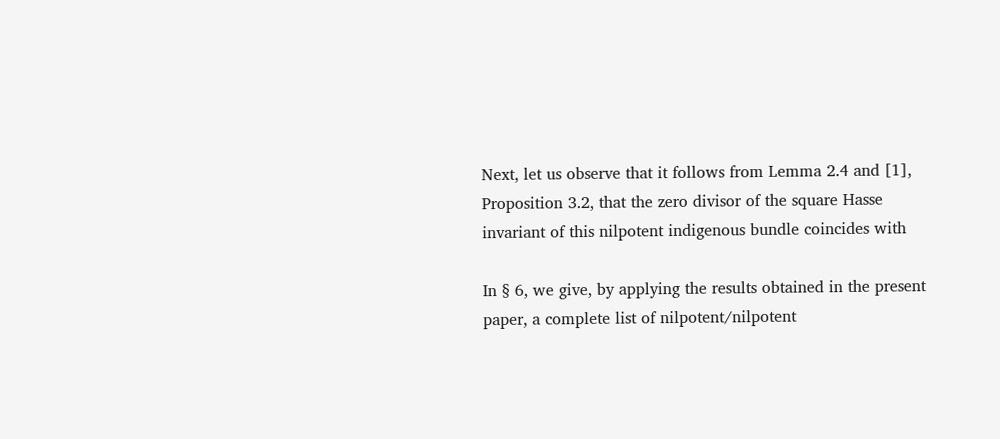Next, let us observe that it follows from Lemma 2.4 and [1], Proposition 3.2, that the zero divisor of the square Hasse invariant of this nilpotent indigenous bundle coincides with

In § 6, we give, by applying the results obtained in the present paper, a complete list of nilpotent/nilpotent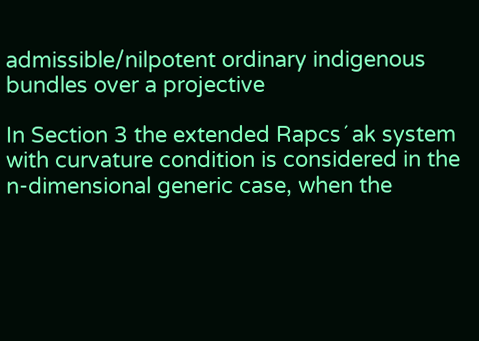admissible/nilpotent ordinary indigenous bundles over a projective

In Section 3 the extended Rapcs´ ak system with curvature condition is considered in the n-dimensional generic case, when the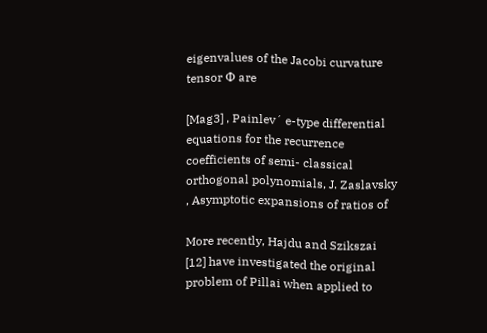eigenvalues of the Jacobi curvature tensor Φ are

[Mag3] , Painlev´ e-type differential equations for the recurrence coefficients of semi- classical orthogonal polynomials, J. Zaslavsky , Asymptotic expansions of ratios of

More recently, Hajdu and Szikszai [12] have investigated the original problem of Pillai when applied to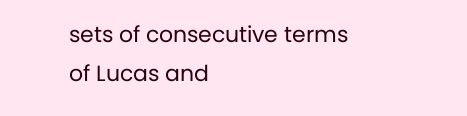sets of consecutive terms of Lucas and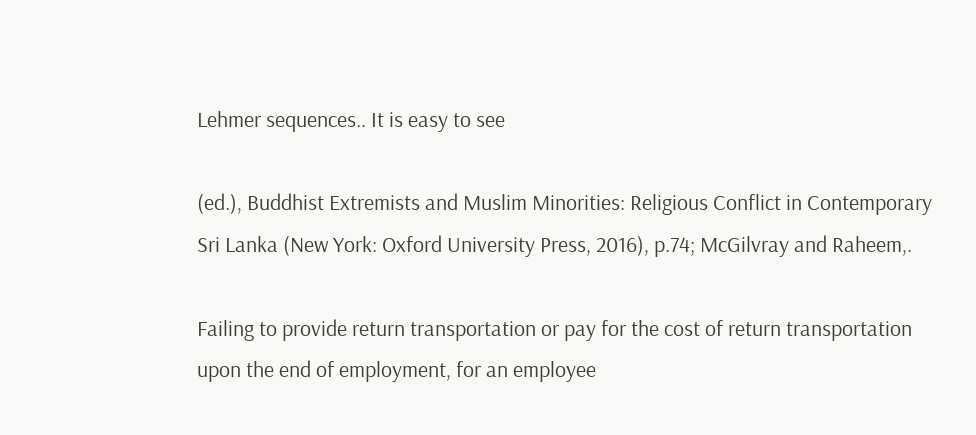Lehmer sequences.. It is easy to see

(ed.), Buddhist Extremists and Muslim Minorities: Religious Conflict in Contemporary Sri Lanka (New York: Oxford University Press, 2016), p.74; McGilvray and Raheem,.

Failing to provide return transportation or pay for the cost of return transportation upon the end of employment, for an employee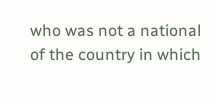who was not a national of the country in which